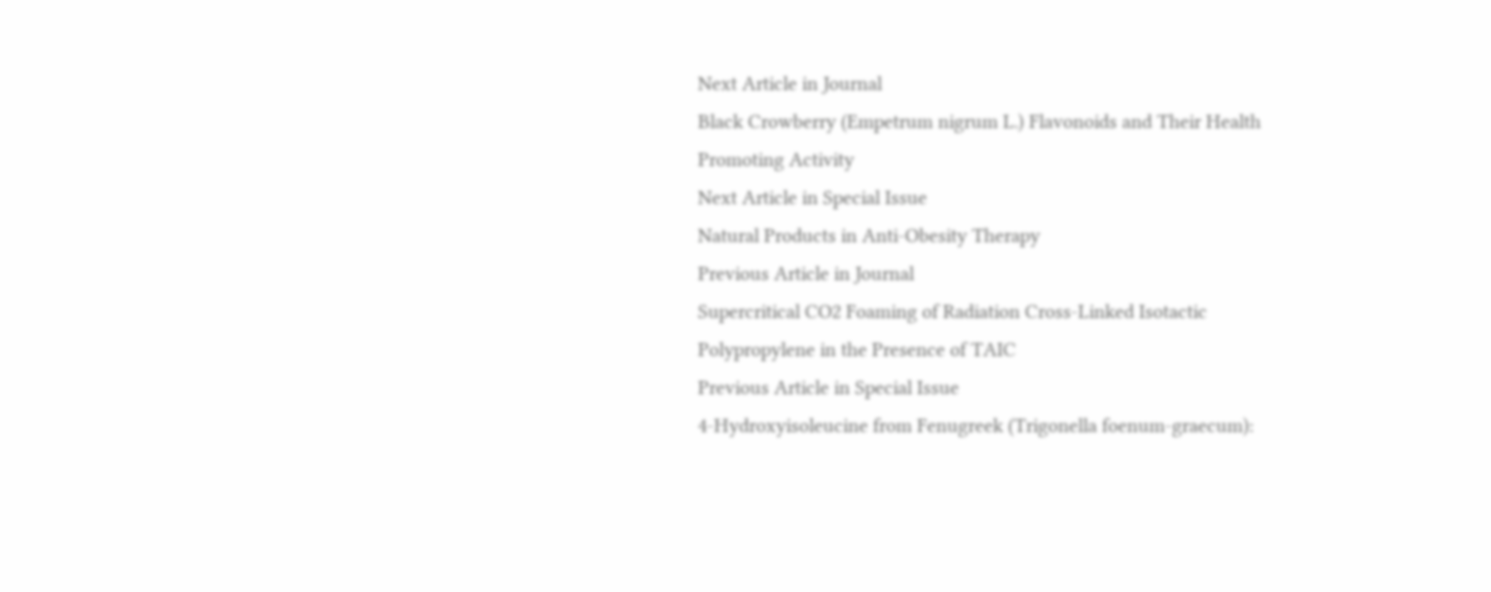Next Article in Journal
Black Crowberry (Empetrum nigrum L.) Flavonoids and Their Health Promoting Activity
Next Article in Special Issue
Natural Products in Anti-Obesity Therapy
Previous Article in Journal
Supercritical CO2 Foaming of Radiation Cross-Linked Isotactic Polypropylene in the Presence of TAIC
Previous Article in Special Issue
4-Hydroxyisoleucine from Fenugreek (Trigonella foenum-graecum):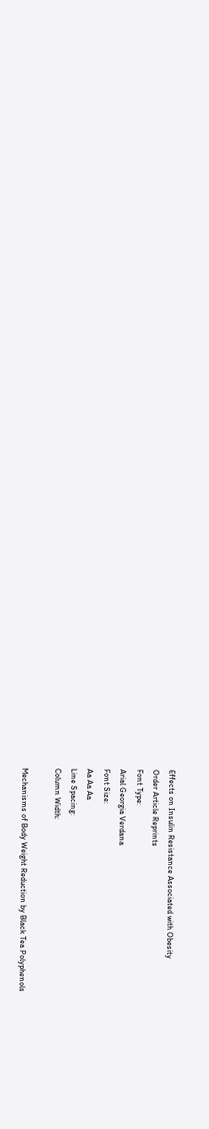Effects on Insulin Resistance Associated with Obesity
Order Article Reprints
Font Type:
Arial Georgia Verdana
Font Size:
Aa Aa Aa
Line Spacing:
Column Width:

Mechanisms of Body Weight Reduction by Black Tea Polyphenols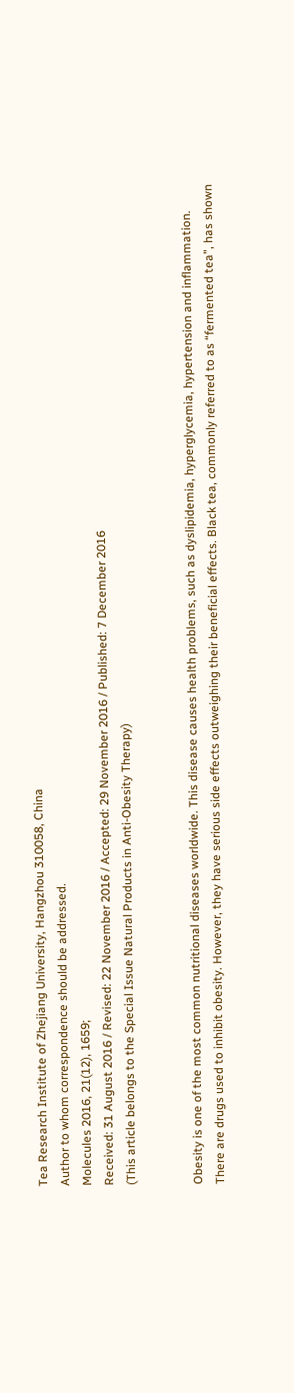Tea Research Institute of Zhejiang University, Hangzhou 310058, China
Author to whom correspondence should be addressed.
Molecules 2016, 21(12), 1659;
Received: 31 August 2016 / Revised: 22 November 2016 / Accepted: 29 November 2016 / Published: 7 December 2016
(This article belongs to the Special Issue Natural Products in Anti-Obesity Therapy)


Obesity is one of the most common nutritional diseases worldwide. This disease causes health problems, such as dyslipidemia, hyperglycemia, hypertension and inflammation. There are drugs used to inhibit obesity. However, they have serious side effects outweighing their beneficial effects. Black tea, commonly referred to as “fermented tea”, has shown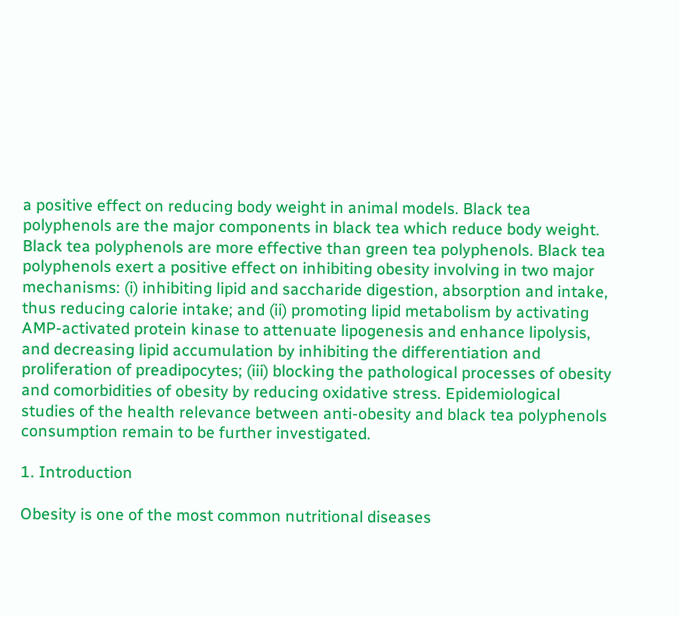a positive effect on reducing body weight in animal models. Black tea polyphenols are the major components in black tea which reduce body weight. Black tea polyphenols are more effective than green tea polyphenols. Black tea polyphenols exert a positive effect on inhibiting obesity involving in two major mechanisms: (i) inhibiting lipid and saccharide digestion, absorption and intake, thus reducing calorie intake; and (ii) promoting lipid metabolism by activating AMP-activated protein kinase to attenuate lipogenesis and enhance lipolysis, and decreasing lipid accumulation by inhibiting the differentiation and proliferation of preadipocytes; (iii) blocking the pathological processes of obesity and comorbidities of obesity by reducing oxidative stress. Epidemiological studies of the health relevance between anti-obesity and black tea polyphenols consumption remain to be further investigated.

1. Introduction

Obesity is one of the most common nutritional diseases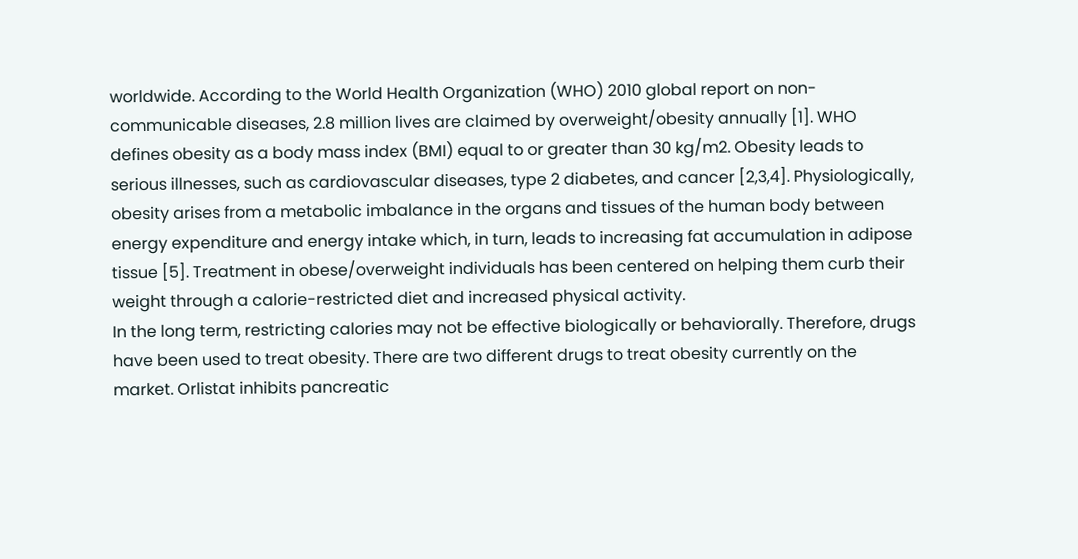worldwide. According to the World Health Organization (WHO) 2010 global report on non-communicable diseases, 2.8 million lives are claimed by overweight/obesity annually [1]. WHO defines obesity as a body mass index (BMI) equal to or greater than 30 kg/m2. Obesity leads to serious illnesses, such as cardiovascular diseases, type 2 diabetes, and cancer [2,3,4]. Physiologically, obesity arises from a metabolic imbalance in the organs and tissues of the human body between energy expenditure and energy intake which, in turn, leads to increasing fat accumulation in adipose tissue [5]. Treatment in obese/overweight individuals has been centered on helping them curb their weight through a calorie-restricted diet and increased physical activity.
In the long term, restricting calories may not be effective biologically or behaviorally. Therefore, drugs have been used to treat obesity. There are two different drugs to treat obesity currently on the market. Orlistat inhibits pancreatic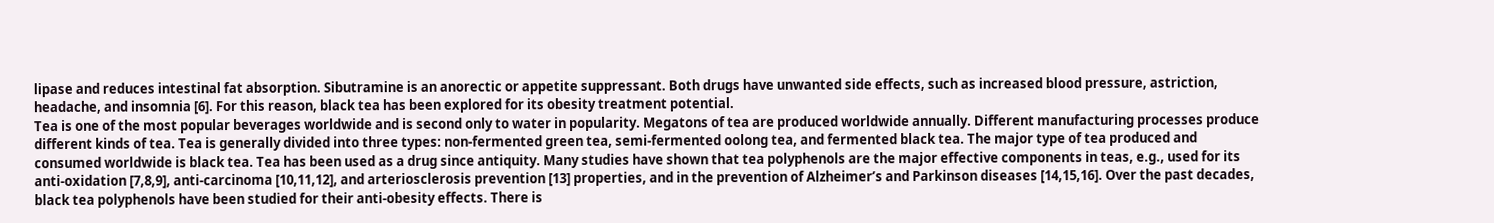lipase and reduces intestinal fat absorption. Sibutramine is an anorectic or appetite suppressant. Both drugs have unwanted side effects, such as increased blood pressure, astriction, headache, and insomnia [6]. For this reason, black tea has been explored for its obesity treatment potential.
Tea is one of the most popular beverages worldwide and is second only to water in popularity. Megatons of tea are produced worldwide annually. Different manufacturing processes produce different kinds of tea. Tea is generally divided into three types: non-fermented green tea, semi-fermented oolong tea, and fermented black tea. The major type of tea produced and consumed worldwide is black tea. Tea has been used as a drug since antiquity. Many studies have shown that tea polyphenols are the major effective components in teas, e.g., used for its anti-oxidation [7,8,9], anti-carcinoma [10,11,12], and arteriosclerosis prevention [13] properties, and in the prevention of Alzheimer’s and Parkinson diseases [14,15,16]. Over the past decades, black tea polyphenols have been studied for their anti-obesity effects. There is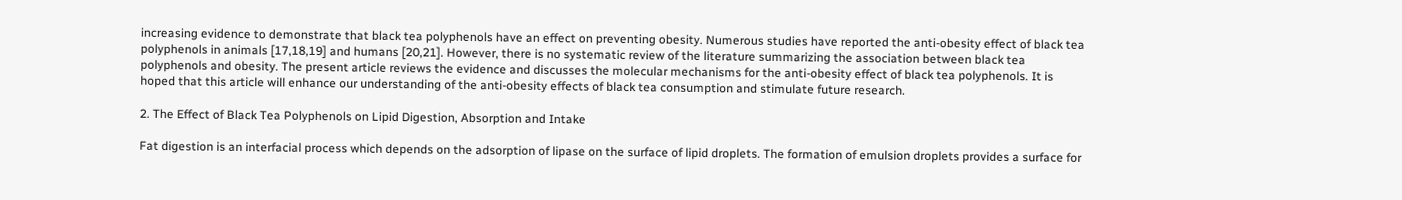increasing evidence to demonstrate that black tea polyphenols have an effect on preventing obesity. Numerous studies have reported the anti-obesity effect of black tea polyphenols in animals [17,18,19] and humans [20,21]. However, there is no systematic review of the literature summarizing the association between black tea polyphenols and obesity. The present article reviews the evidence and discusses the molecular mechanisms for the anti-obesity effect of black tea polyphenols. It is hoped that this article will enhance our understanding of the anti-obesity effects of black tea consumption and stimulate future research.

2. The Effect of Black Tea Polyphenols on Lipid Digestion, Absorption and Intake

Fat digestion is an interfacial process which depends on the adsorption of lipase on the surface of lipid droplets. The formation of emulsion droplets provides a surface for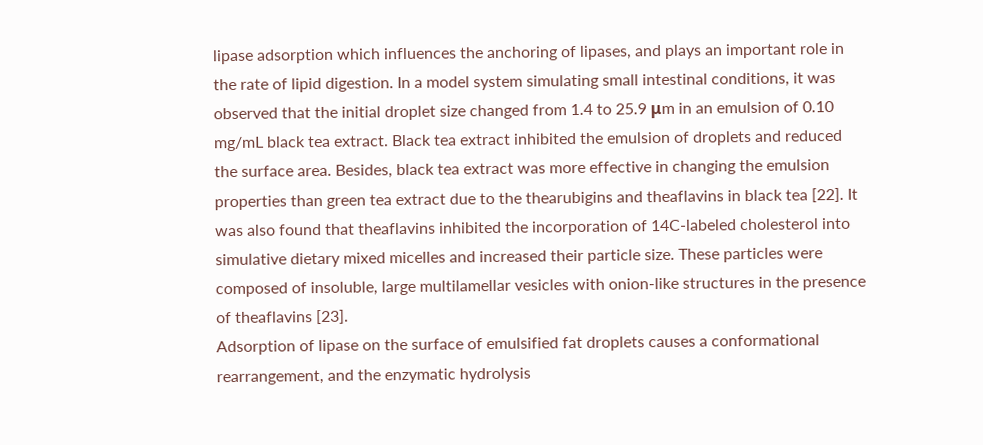lipase adsorption which influences the anchoring of lipases, and plays an important role in the rate of lipid digestion. In a model system simulating small intestinal conditions, it was observed that the initial droplet size changed from 1.4 to 25.9 μm in an emulsion of 0.10 mg/mL black tea extract. Black tea extract inhibited the emulsion of droplets and reduced the surface area. Besides, black tea extract was more effective in changing the emulsion properties than green tea extract due to the thearubigins and theaflavins in black tea [22]. It was also found that theaflavins inhibited the incorporation of 14C-labeled cholesterol into simulative dietary mixed micelles and increased their particle size. These particles were composed of insoluble, large multilamellar vesicles with onion-like structures in the presence of theaflavins [23].
Adsorption of lipase on the surface of emulsified fat droplets causes a conformational rearrangement, and the enzymatic hydrolysis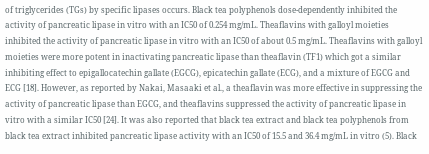of triglycerides (TGs) by specific lipases occurs. Black tea polyphenols dose-dependently inhibited the activity of pancreatic lipase in vitro with an IC50 of 0.254 mg/mL. Theaflavins with galloyl moieties inhibited the activity of pancreatic lipase in vitro with an IC50 of about 0.5 mg/mL. Theaflavins with galloyl moieties were more potent in inactivating pancreatic lipase than theaflavin (TF1) which got a similar inhibiting effect to epigallocatechin gallate (EGCG), epicatechin gallate (ECG), and a mixture of EGCG and ECG [18]. However, as reported by Nakai, Masaaki et al., a theaflavin was more effective in suppressing the activity of pancreatic lipase than EGCG, and theaflavins suppressed the activity of pancreatic lipase in vitro with a similar IC50 [24]. It was also reported that black tea extract and black tea polyphenols from black tea extract inhibited pancreatic lipase activity with an IC50 of 15.5 and 36.4 mg/mL in vitro (5). Black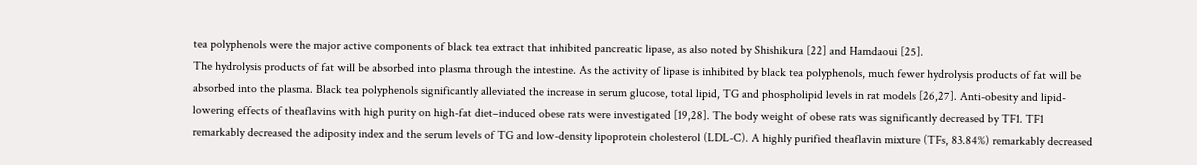tea polyphenols were the major active components of black tea extract that inhibited pancreatic lipase, as also noted by Shishikura [22] and Hamdaoui [25].
The hydrolysis products of fat will be absorbed into plasma through the intestine. As the activity of lipase is inhibited by black tea polyphenols, much fewer hydrolysis products of fat will be absorbed into the plasma. Black tea polyphenols significantly alleviated the increase in serum glucose, total lipid, TG and phospholipid levels in rat models [26,27]. Anti-obesity and lipid-lowering effects of theaflavins with high purity on high-fat diet–induced obese rats were investigated [19,28]. The body weight of obese rats was significantly decreased by TF1. TF1 remarkably decreased the adiposity index and the serum levels of TG and low-density lipoprotein cholesterol (LDL-C). A highly purified theaflavin mixture (TFs, 83.84%) remarkably decreased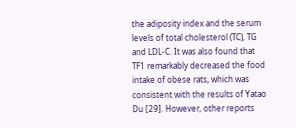the adiposity index and the serum levels of total cholesterol (TC), TG and LDL-C. It was also found that TF1 remarkably decreased the food intake of obese rats, which was consistent with the results of Yatao Du [29]. However, other reports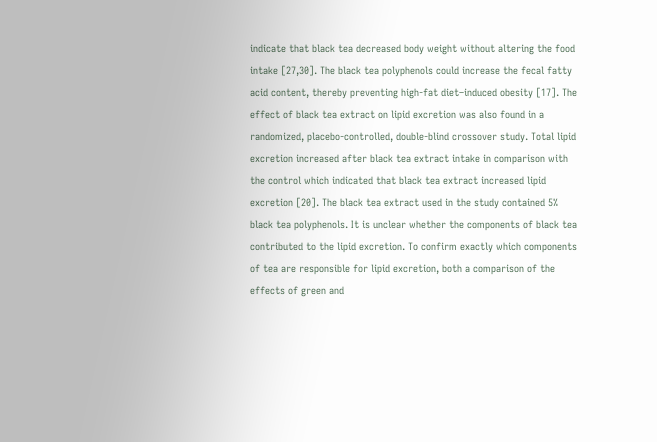indicate that black tea decreased body weight without altering the food intake [27,30]. The black tea polyphenols could increase the fecal fatty acid content, thereby preventing high-fat diet–induced obesity [17]. The effect of black tea extract on lipid excretion was also found in a randomized, placebo-controlled, double-blind crossover study. Total lipid excretion increased after black tea extract intake in comparison with the control which indicated that black tea extract increased lipid excretion [20]. The black tea extract used in the study contained 5% black tea polyphenols. It is unclear whether the components of black tea contributed to the lipid excretion. To confirm exactly which components of tea are responsible for lipid excretion, both a comparison of the effects of green and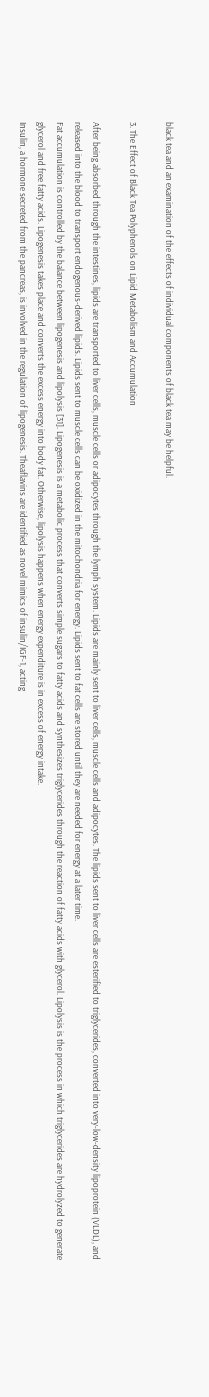black tea and an examination of the effects of individual components of black tea may be helpful.

3. The Effect of Black Tea Polyphenols on Lipid Metabolism and Accumulation

After being absorbed through the intestines, lipids are transported to liver cells, muscle cells or adipocytes through the lymph system. Lipids are mainly sent to liver cells, muscle cells and adipocytes. The lipids sent to liver cells are esterified to triglycerides, converted into very-low-density lipoprotein (VLDL), and released into the blood to transport endogenous-derived lipids. Lipids sent to muscle cells can be oxidized in the mitochondria for energy. Lipids sent to fat cells are stored until they are needed for energy at a later time.
Fat accumulation is controlled by the balance between lipogenesis and lipolysis [31]. Lipogenesis is a metabolic process that converts simple sugars to fatty acids and synthesizes triglycerides through the reaction of fatty acids with glycerol. Lipolysis is the process in which triglycerides are hydrolyzed to generate glycerol and free fatty acids. Lipogenesis takes place and converts the excess energy into body fat. Otherwise, lipolysis happens when energy expenditure is in excess of energy intake.
Insulin, a hormone secreted from the pancreas, is involved in the regulation of lipogenesis. Theaflavins are identified as novel mimics of insulin/IGF-1, acting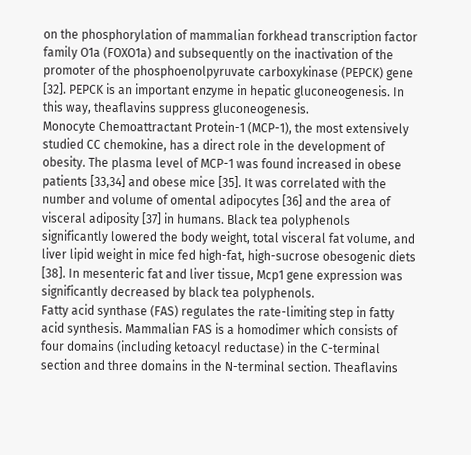on the phosphorylation of mammalian forkhead transcription factor family O1a (FOXO1a) and subsequently on the inactivation of the promoter of the phosphoenolpyruvate carboxykinase (PEPCK) gene [32]. PEPCK is an important enzyme in hepatic gluconeogenesis. In this way, theaflavins suppress gluconeogenesis.
Monocyte Chemoattractant Protein-1 (MCP-1), the most extensively studied CC chemokine, has a direct role in the development of obesity. The plasma level of MCP-1 was found increased in obese patients [33,34] and obese mice [35]. It was correlated with the number and volume of omental adipocytes [36] and the area of visceral adiposity [37] in humans. Black tea polyphenols significantly lowered the body weight, total visceral fat volume, and liver lipid weight in mice fed high-fat, high-sucrose obesogenic diets [38]. In mesenteric fat and liver tissue, Mcp1 gene expression was significantly decreased by black tea polyphenols.
Fatty acid synthase (FAS) regulates the rate-limiting step in fatty acid synthesis. Mammalian FAS is a homodimer which consists of four domains (including ketoacyl reductase) in the C-terminal section and three domains in the N-terminal section. Theaflavins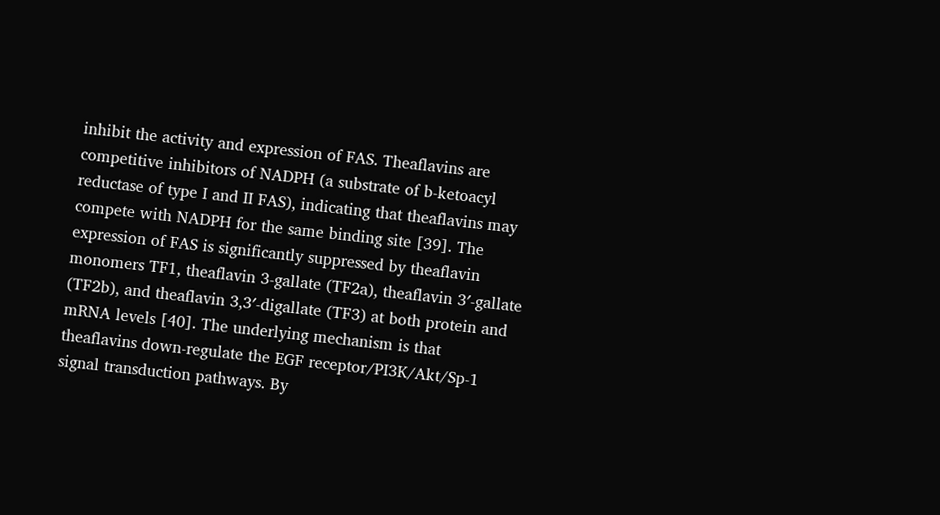inhibit the activity and expression of FAS. Theaflavins are competitive inhibitors of NADPH (a substrate of b-ketoacyl reductase of type I and II FAS), indicating that theaflavins may compete with NADPH for the same binding site [39]. The expression of FAS is significantly suppressed by theaflavin monomers TF1, theaflavin 3-gallate (TF2a), theaflavin 3′-gallate (TF2b), and theaflavin 3,3′-digallate (TF3) at both protein and mRNA levels [40]. The underlying mechanism is that theaflavins down-regulate the EGF receptor/PI3K/Akt/Sp-1 signal transduction pathways. By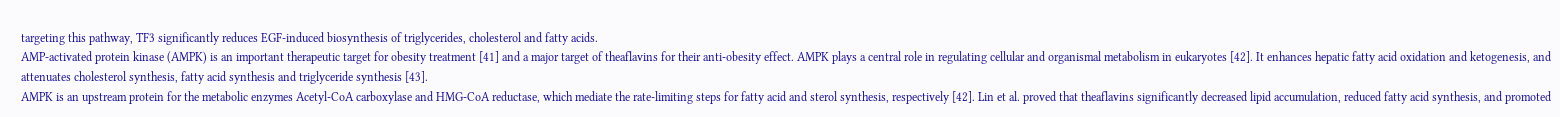targeting this pathway, TF3 significantly reduces EGF-induced biosynthesis of triglycerides, cholesterol and fatty acids.
AMP-activated protein kinase (AMPK) is an important therapeutic target for obesity treatment [41] and a major target of theaflavins for their anti-obesity effect. AMPK plays a central role in regulating cellular and organismal metabolism in eukaryotes [42]. It enhances hepatic fatty acid oxidation and ketogenesis, and attenuates cholesterol synthesis, fatty acid synthesis and triglyceride synthesis [43].
AMPK is an upstream protein for the metabolic enzymes Acetyl-CoA carboxylase and HMG-CoA reductase, which mediate the rate-limiting steps for fatty acid and sterol synthesis, respectively [42]. Lin et al. proved that theaflavins significantly decreased lipid accumulation, reduced fatty acid synthesis, and promoted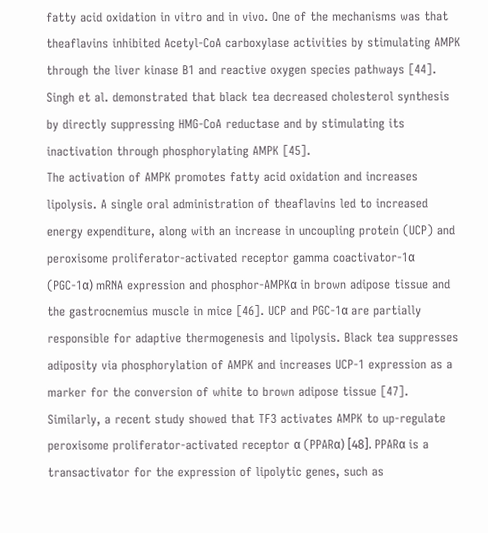fatty acid oxidation in vitro and in vivo. One of the mechanisms was that theaflavins inhibited Acetyl-CoA carboxylase activities by stimulating AMPK through the liver kinase B1 and reactive oxygen species pathways [44]. Singh et al. demonstrated that black tea decreased cholesterol synthesis by directly suppressing HMG-CoA reductase and by stimulating its inactivation through phosphorylating AMPK [45].
The activation of AMPK promotes fatty acid oxidation and increases lipolysis. A single oral administration of theaflavins led to increased energy expenditure, along with an increase in uncoupling protein (UCP) and peroxisome proliferator-activated receptor gamma coactivator-1α (PGC-1α) mRNA expression and phosphor-AMPKα in brown adipose tissue and the gastrocnemius muscle in mice [46]. UCP and PGC-1α are partially responsible for adaptive thermogenesis and lipolysis. Black tea suppresses adiposity via phosphorylation of AMPK and increases UCP-1 expression as a marker for the conversion of white to brown adipose tissue [47]. Similarly, a recent study showed that TF3 activates AMPK to up-regulate peroxisome proliferator-activated receptor α (PPARα) [48]. PPARα is a transactivator for the expression of lipolytic genes, such as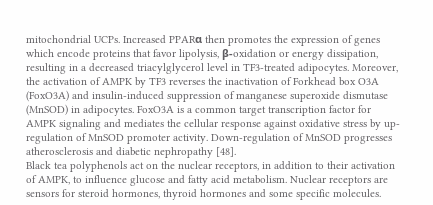mitochondrial UCPs. Increased PPARα then promotes the expression of genes which encode proteins that favor lipolysis, β-oxidation or energy dissipation, resulting in a decreased triacylglycerol level in TF3-treated adipocytes. Moreover, the activation of AMPK by TF3 reverses the inactivation of Forkhead box O3A (FoxO3A) and insulin-induced suppression of manganese superoxide dismutase (MnSOD) in adipocytes. FoxO3A is a common target transcription factor for AMPK signaling and mediates the cellular response against oxidative stress by up-regulation of MnSOD promoter activity. Down-regulation of MnSOD progresses atherosclerosis and diabetic nephropathy [48].
Black tea polyphenols act on the nuclear receptors, in addition to their activation of AMPK, to influence glucose and fatty acid metabolism. Nuclear receptors are sensors for steroid hormones, thyroid hormones and some specific molecules.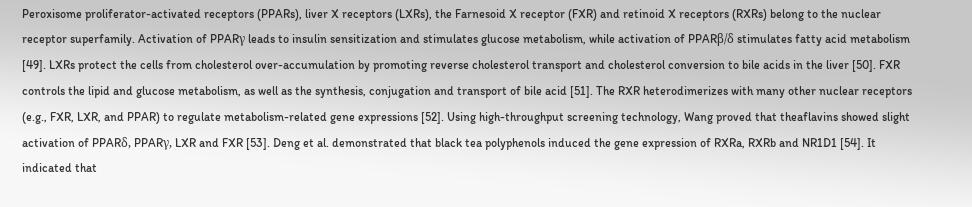Peroxisome proliferator-activated receptors (PPARs), liver X receptors (LXRs), the Farnesoid X receptor (FXR) and retinoid X receptors (RXRs) belong to the nuclear receptor superfamily. Activation of PPARγ leads to insulin sensitization and stimulates glucose metabolism, while activation of PPARβ/δ stimulates fatty acid metabolism [49]. LXRs protect the cells from cholesterol over-accumulation by promoting reverse cholesterol transport and cholesterol conversion to bile acids in the liver [50]. FXR controls the lipid and glucose metabolism, as well as the synthesis, conjugation and transport of bile acid [51]. The RXR heterodimerizes with many other nuclear receptors (e.g., FXR, LXR, and PPAR) to regulate metabolism-related gene expressions [52]. Using high-throughput screening technology, Wang proved that theaflavins showed slight activation of PPARδ, PPARγ, LXR and FXR [53]. Deng et al. demonstrated that black tea polyphenols induced the gene expression of RXRa, RXRb and NR1D1 [54]. It indicated that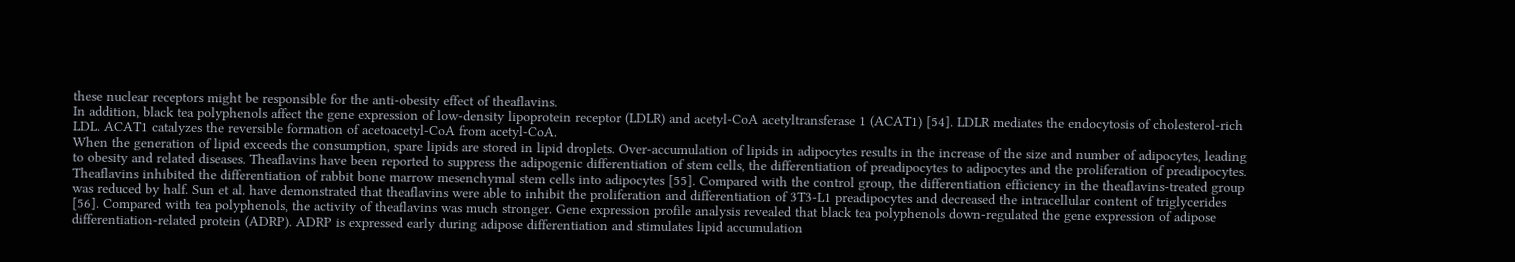these nuclear receptors might be responsible for the anti-obesity effect of theaflavins.
In addition, black tea polyphenols affect the gene expression of low-density lipoprotein receptor (LDLR) and acetyl-CoA acetyltransferase 1 (ACAT1) [54]. LDLR mediates the endocytosis of cholesterol-rich LDL. ACAT1 catalyzes the reversible formation of acetoacetyl-CoA from acetyl-CoA.
When the generation of lipid exceeds the consumption, spare lipids are stored in lipid droplets. Over-accumulation of lipids in adipocytes results in the increase of the size and number of adipocytes, leading to obesity and related diseases. Theaflavins have been reported to suppress the adipogenic differentiation of stem cells, the differentiation of preadipocytes to adipocytes and the proliferation of preadipocytes. Theaflavins inhibited the differentiation of rabbit bone marrow mesenchymal stem cells into adipocytes [55]. Compared with the control group, the differentiation efficiency in the theaflavins-treated group was reduced by half. Sun et al. have demonstrated that theaflavins were able to inhibit the proliferation and differentiation of 3T3-L1 preadipocytes and decreased the intracellular content of triglycerides [56]. Compared with tea polyphenols, the activity of theaflavins was much stronger. Gene expression profile analysis revealed that black tea polyphenols down-regulated the gene expression of adipose differentiation-related protein (ADRP). ADRP is expressed early during adipose differentiation and stimulates lipid accumulation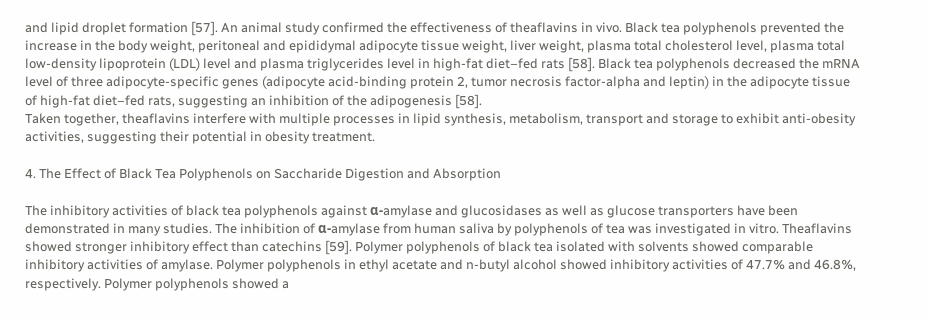and lipid droplet formation [57]. An animal study confirmed the effectiveness of theaflavins in vivo. Black tea polyphenols prevented the increase in the body weight, peritoneal and epididymal adipocyte tissue weight, liver weight, plasma total cholesterol level, plasma total low-density lipoprotein (LDL) level and plasma triglycerides level in high-fat diet–fed rats [58]. Black tea polyphenols decreased the mRNA level of three adipocyte-specific genes (adipocyte acid-binding protein 2, tumor necrosis factor-alpha and leptin) in the adipocyte tissue of high-fat diet–fed rats, suggesting an inhibition of the adipogenesis [58].
Taken together, theaflavins interfere with multiple processes in lipid synthesis, metabolism, transport and storage to exhibit anti-obesity activities, suggesting their potential in obesity treatment.

4. The Effect of Black Tea Polyphenols on Saccharide Digestion and Absorption

The inhibitory activities of black tea polyphenols against α-amylase and glucosidases as well as glucose transporters have been demonstrated in many studies. The inhibition of α-amylase from human saliva by polyphenols of tea was investigated in vitro. Theaflavins showed stronger inhibitory effect than catechins [59]. Polymer polyphenols of black tea isolated with solvents showed comparable inhibitory activities of amylase. Polymer polyphenols in ethyl acetate and n-butyl alcohol showed inhibitory activities of 47.7% and 46.8%, respectively. Polymer polyphenols showed a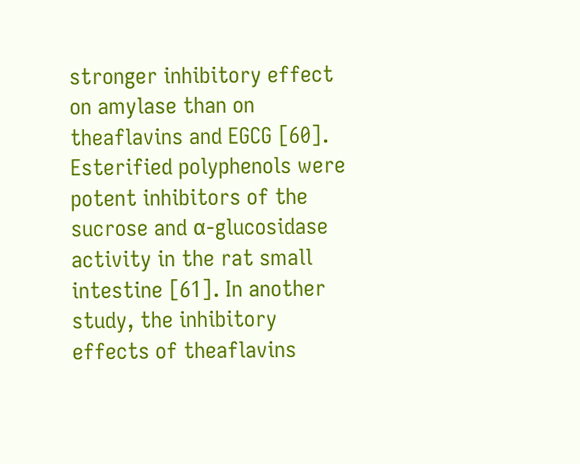stronger inhibitory effect on amylase than on theaflavins and EGCG [60]. Esterified polyphenols were potent inhibitors of the sucrose and α-glucosidase activity in the rat small intestine [61]. In another study, the inhibitory effects of theaflavins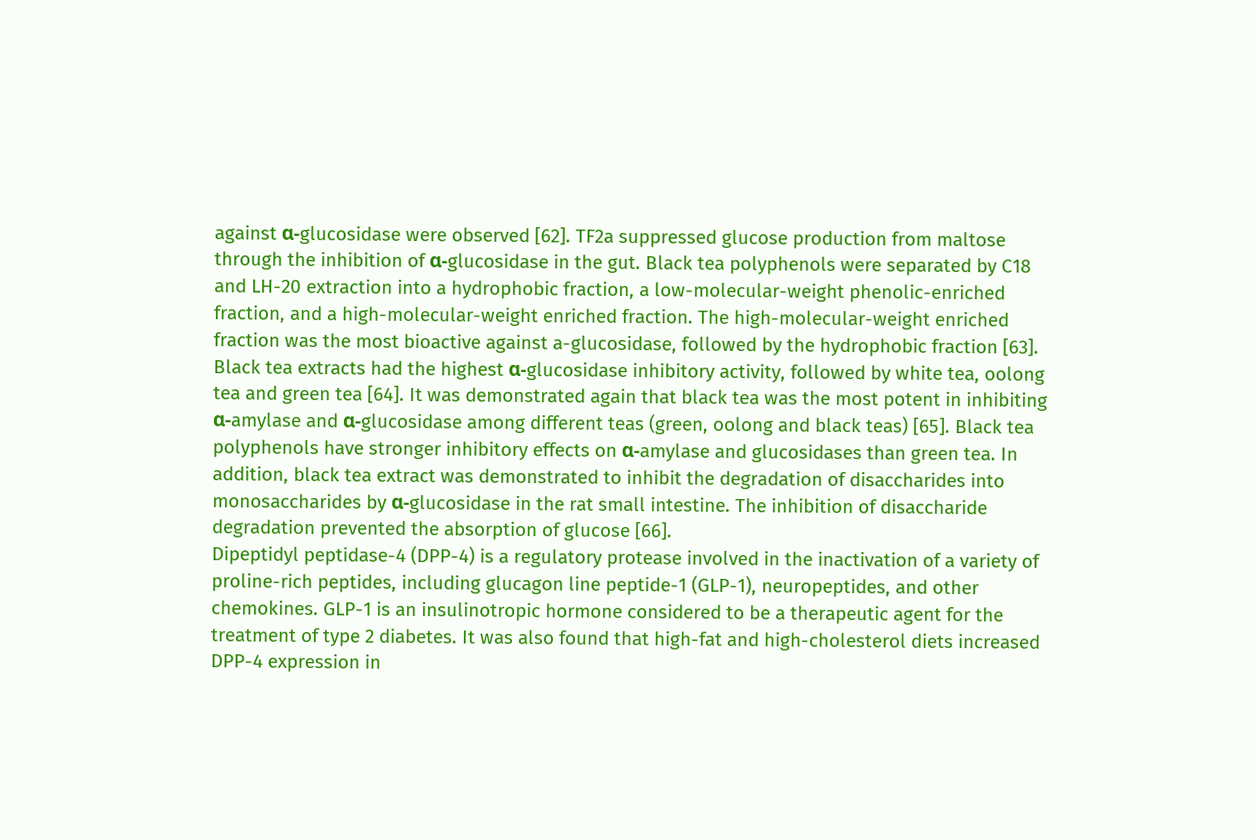against α-glucosidase were observed [62]. TF2a suppressed glucose production from maltose through the inhibition of α-glucosidase in the gut. Black tea polyphenols were separated by C18 and LH-20 extraction into a hydrophobic fraction, a low-molecular-weight phenolic-enriched fraction, and a high-molecular-weight enriched fraction. The high-molecular-weight enriched fraction was the most bioactive against a-glucosidase, followed by the hydrophobic fraction [63]. Black tea extracts had the highest α-glucosidase inhibitory activity, followed by white tea, oolong tea and green tea [64]. It was demonstrated again that black tea was the most potent in inhibiting α-amylase and α-glucosidase among different teas (green, oolong and black teas) [65]. Black tea polyphenols have stronger inhibitory effects on α-amylase and glucosidases than green tea. In addition, black tea extract was demonstrated to inhibit the degradation of disaccharides into monosaccharides by α-glucosidase in the rat small intestine. The inhibition of disaccharide degradation prevented the absorption of glucose [66].
Dipeptidyl peptidase-4 (DPP-4) is a regulatory protease involved in the inactivation of a variety of proline-rich peptides, including glucagon line peptide-1 (GLP-1), neuropeptides, and other chemokines. GLP-1 is an insulinotropic hormone considered to be a therapeutic agent for the treatment of type 2 diabetes. It was also found that high-fat and high-cholesterol diets increased DPP-4 expression in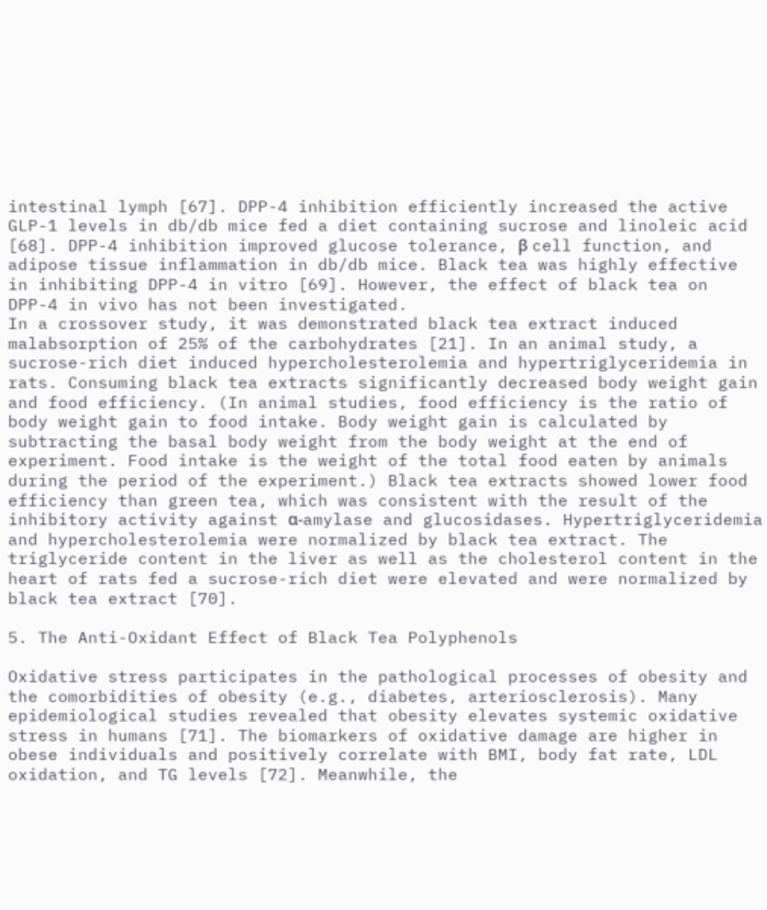intestinal lymph [67]. DPP-4 inhibition efficiently increased the active GLP-1 levels in db/db mice fed a diet containing sucrose and linoleic acid [68]. DPP-4 inhibition improved glucose tolerance, β cell function, and adipose tissue inflammation in db/db mice. Black tea was highly effective in inhibiting DPP-4 in vitro [69]. However, the effect of black tea on DPP-4 in vivo has not been investigated.
In a crossover study, it was demonstrated black tea extract induced malabsorption of 25% of the carbohydrates [21]. In an animal study, a sucrose-rich diet induced hypercholesterolemia and hypertriglyceridemia in rats. Consuming black tea extracts significantly decreased body weight gain and food efficiency. (In animal studies, food efficiency is the ratio of body weight gain to food intake. Body weight gain is calculated by subtracting the basal body weight from the body weight at the end of experiment. Food intake is the weight of the total food eaten by animals during the period of the experiment.) Black tea extracts showed lower food efficiency than green tea, which was consistent with the result of the inhibitory activity against α-amylase and glucosidases. Hypertriglyceridemia and hypercholesterolemia were normalized by black tea extract. The triglyceride content in the liver as well as the cholesterol content in the heart of rats fed a sucrose-rich diet were elevated and were normalized by black tea extract [70].

5. The Anti-Oxidant Effect of Black Tea Polyphenols

Oxidative stress participates in the pathological processes of obesity and the comorbidities of obesity (e.g., diabetes, arteriosclerosis). Many epidemiological studies revealed that obesity elevates systemic oxidative stress in humans [71]. The biomarkers of oxidative damage are higher in obese individuals and positively correlate with BMI, body fat rate, LDL oxidation, and TG levels [72]. Meanwhile, the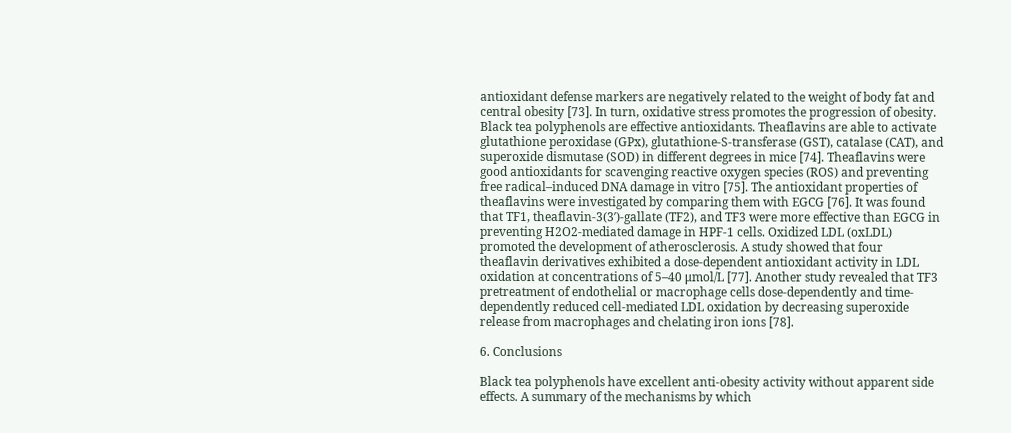antioxidant defense markers are negatively related to the weight of body fat and central obesity [73]. In turn, oxidative stress promotes the progression of obesity.
Black tea polyphenols are effective antioxidants. Theaflavins are able to activate glutathione peroxidase (GPx), glutathione-S-transferase (GST), catalase (CAT), and superoxide dismutase (SOD) in different degrees in mice [74]. Theaflavins were good antioxidants for scavenging reactive oxygen species (ROS) and preventing free radical–induced DNA damage in vitro [75]. The antioxidant properties of theaflavins were investigated by comparing them with EGCG [76]. It was found that TF1, theaflavin-3(3′)-gallate (TF2), and TF3 were more effective than EGCG in preventing H2O2-mediated damage in HPF-1 cells. Oxidized LDL (oxLDL) promoted the development of atherosclerosis. A study showed that four theaflavin derivatives exhibited a dose-dependent antioxidant activity in LDL oxidation at concentrations of 5–40 μmol/L [77]. Another study revealed that TF3 pretreatment of endothelial or macrophage cells dose-dependently and time-dependently reduced cell-mediated LDL oxidation by decreasing superoxide release from macrophages and chelating iron ions [78].

6. Conclusions

Black tea polyphenols have excellent anti-obesity activity without apparent side effects. A summary of the mechanisms by which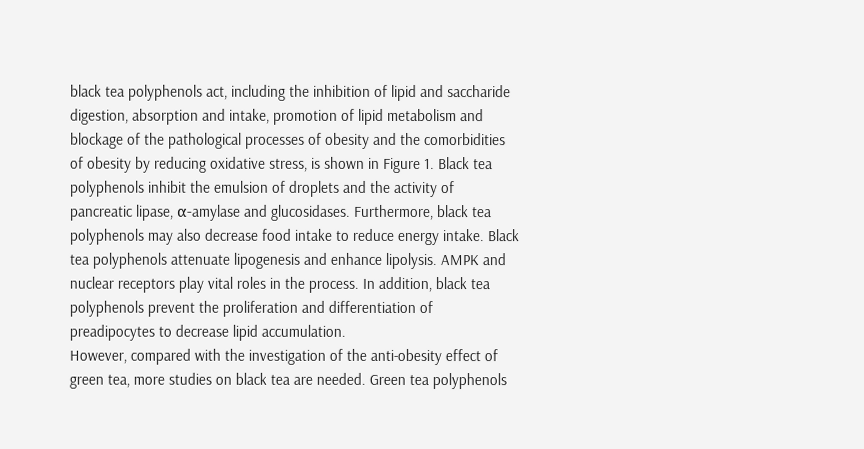black tea polyphenols act, including the inhibition of lipid and saccharide digestion, absorption and intake, promotion of lipid metabolism and blockage of the pathological processes of obesity and the comorbidities of obesity by reducing oxidative stress, is shown in Figure 1. Black tea polyphenols inhibit the emulsion of droplets and the activity of pancreatic lipase, α-amylase and glucosidases. Furthermore, black tea polyphenols may also decrease food intake to reduce energy intake. Black tea polyphenols attenuate lipogenesis and enhance lipolysis. AMPK and nuclear receptors play vital roles in the process. In addition, black tea polyphenols prevent the proliferation and differentiation of preadipocytes to decrease lipid accumulation.
However, compared with the investigation of the anti-obesity effect of green tea, more studies on black tea are needed. Green tea polyphenols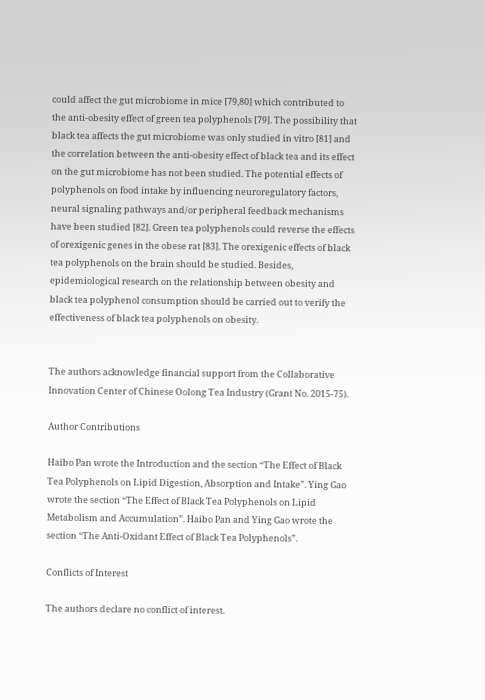could affect the gut microbiome in mice [79,80] which contributed to the anti-obesity effect of green tea polyphenols [79]. The possibility that black tea affects the gut microbiome was only studied in vitro [81] and the correlation between the anti-obesity effect of black tea and its effect on the gut microbiome has not been studied. The potential effects of polyphenols on food intake by influencing neuroregulatory factors, neural signaling pathways and/or peripheral feedback mechanisms have been studied [82]. Green tea polyphenols could reverse the effects of orexigenic genes in the obese rat [83]. The orexigenic effects of black tea polyphenols on the brain should be studied. Besides, epidemiological research on the relationship between obesity and black tea polyphenol consumption should be carried out to verify the effectiveness of black tea polyphenols on obesity.


The authors acknowledge financial support from the Collaborative Innovation Center of Chinese Oolong Tea Industry (Grant No. 2015-75).

Author Contributions

Haibo Pan wrote the Introduction and the section “The Effect of Black Tea Polyphenols on Lipid Digestion, Absorption and Intake”. Ying Gao wrote the section “The Effect of Black Tea Polyphenols on Lipid Metabolism and Accumulation”. Haibo Pan and Ying Gao wrote the section “The Anti-Oxidant Effect of Black Tea Polyphenols”.

Conflicts of Interest

The authors declare no conflict of interest.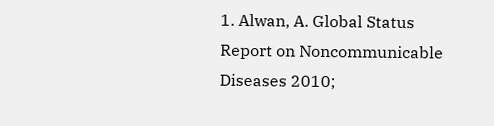1. Alwan, A. Global Status Report on Noncommunicable Diseases 2010;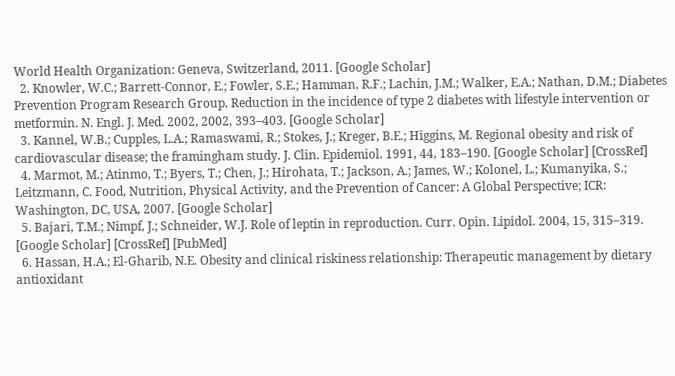World Health Organization: Geneva, Switzerland, 2011. [Google Scholar]
  2. Knowler, W.C.; Barrett-Connor, E.; Fowler, S.E.; Hamman, R.F.; Lachin, J.M.; Walker, E.A.; Nathan, D.M.; Diabetes Prevention Program Research Group. Reduction in the incidence of type 2 diabetes with lifestyle intervention or metformin. N. Engl. J. Med. 2002, 2002, 393–403. [Google Scholar]
  3. Kannel, W.B.; Cupples, L.A.; Ramaswami, R.; Stokes, J.; Kreger, B.E.; Higgins, M. Regional obesity and risk of cardiovascular disease; the framingham study. J. Clin. Epidemiol. 1991, 44, 183–190. [Google Scholar] [CrossRef]
  4. Marmot, M.; Atinmo, T.; Byers, T.; Chen, J.; Hirohata, T.; Jackson, A.; James, W.; Kolonel, L.; Kumanyika, S.; Leitzmann, C. Food, Nutrition, Physical Activity, and the Prevention of Cancer: A Global Perspective; ICR: Washington, DC, USA, 2007. [Google Scholar]
  5. Bajari, T.M.; Nimpf, J.; Schneider, W.J. Role of leptin in reproduction. Curr. Opin. Lipidol. 2004, 15, 315–319. [Google Scholar] [CrossRef] [PubMed]
  6. Hassan, H.A.; El-Gharib, N.E. Obesity and clinical riskiness relationship: Therapeutic management by dietary antioxidant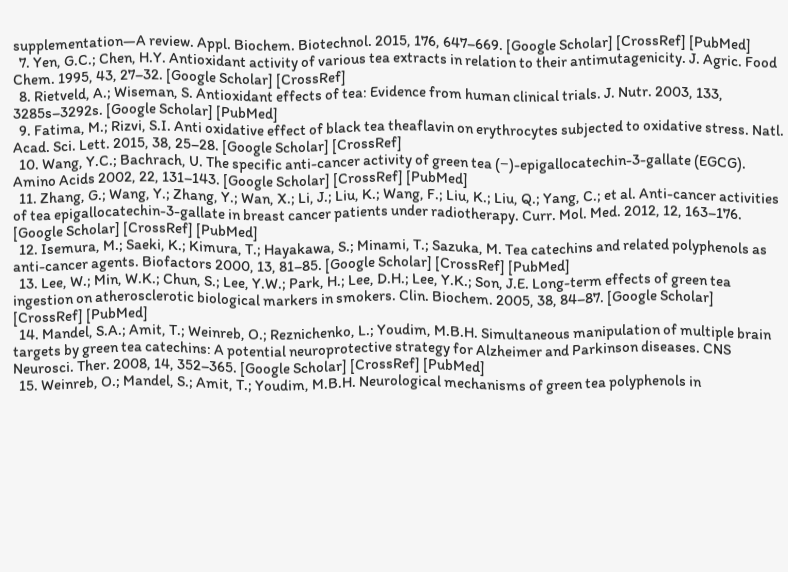supplementation—A review. Appl. Biochem. Biotechnol. 2015, 176, 647–669. [Google Scholar] [CrossRef] [PubMed]
  7. Yen, G.C.; Chen, H.Y. Antioxidant activity of various tea extracts in relation to their antimutagenicity. J. Agric. Food Chem. 1995, 43, 27–32. [Google Scholar] [CrossRef]
  8. Rietveld, A.; Wiseman, S. Antioxidant effects of tea: Evidence from human clinical trials. J. Nutr. 2003, 133, 3285s–3292s. [Google Scholar] [PubMed]
  9. Fatima, M.; Rizvi, S.I. Anti oxidative effect of black tea theaflavin on erythrocytes subjected to oxidative stress. Natl. Acad. Sci. Lett. 2015, 38, 25–28. [Google Scholar] [CrossRef]
  10. Wang, Y.C.; Bachrach, U. The specific anti-cancer activity of green tea (−)-epigallocatechin-3-gallate (EGCG). Amino Acids 2002, 22, 131–143. [Google Scholar] [CrossRef] [PubMed]
  11. Zhang, G.; Wang, Y.; Zhang, Y.; Wan, X.; Li, J.; Liu, K.; Wang, F.; Liu, K.; Liu, Q.; Yang, C.; et al. Anti-cancer activities of tea epigallocatechin-3-gallate in breast cancer patients under radiotherapy. Curr. Mol. Med. 2012, 12, 163–176. [Google Scholar] [CrossRef] [PubMed]
  12. Isemura, M.; Saeki, K.; Kimura, T.; Hayakawa, S.; Minami, T.; Sazuka, M. Tea catechins and related polyphenols as anti-cancer agents. Biofactors 2000, 13, 81–85. [Google Scholar] [CrossRef] [PubMed]
  13. Lee, W.; Min, W.K.; Chun, S.; Lee, Y.W.; Park, H.; Lee, D.H.; Lee, Y.K.; Son, J.E. Long-term effects of green tea ingestion on atherosclerotic biological markers in smokers. Clin. Biochem. 2005, 38, 84–87. [Google Scholar] [CrossRef] [PubMed]
  14. Mandel, S.A.; Amit, T.; Weinreb, O.; Reznichenko, L.; Youdim, M.B.H. Simultaneous manipulation of multiple brain targets by green tea catechins: A potential neuroprotective strategy for Alzheimer and Parkinson diseases. CNS Neurosci. Ther. 2008, 14, 352–365. [Google Scholar] [CrossRef] [PubMed]
  15. Weinreb, O.; Mandel, S.; Amit, T.; Youdim, M.B.H. Neurological mechanisms of green tea polyphenols in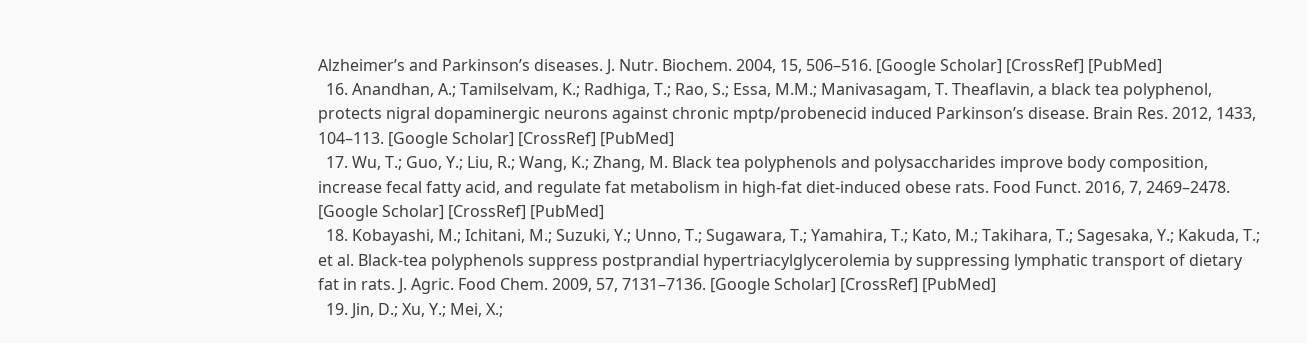Alzheimer’s and Parkinson’s diseases. J. Nutr. Biochem. 2004, 15, 506–516. [Google Scholar] [CrossRef] [PubMed]
  16. Anandhan, A.; Tamilselvam, K.; Radhiga, T.; Rao, S.; Essa, M.M.; Manivasagam, T. Theaflavin, a black tea polyphenol, protects nigral dopaminergic neurons against chronic mptp/probenecid induced Parkinson’s disease. Brain Res. 2012, 1433, 104–113. [Google Scholar] [CrossRef] [PubMed]
  17. Wu, T.; Guo, Y.; Liu, R.; Wang, K.; Zhang, M. Black tea polyphenols and polysaccharides improve body composition, increase fecal fatty acid, and regulate fat metabolism in high-fat diet-induced obese rats. Food Funct. 2016, 7, 2469–2478. [Google Scholar] [CrossRef] [PubMed]
  18. Kobayashi, M.; Ichitani, M.; Suzuki, Y.; Unno, T.; Sugawara, T.; Yamahira, T.; Kato, M.; Takihara, T.; Sagesaka, Y.; Kakuda, T.; et al. Black-tea polyphenols suppress postprandial hypertriacylglycerolemia by suppressing lymphatic transport of dietary fat in rats. J. Agric. Food Chem. 2009, 57, 7131–7136. [Google Scholar] [CrossRef] [PubMed]
  19. Jin, D.; Xu, Y.; Mei, X.;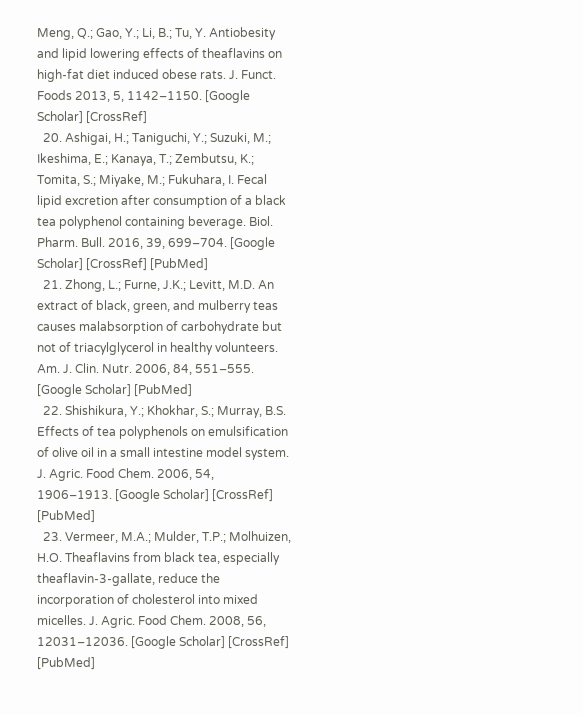Meng, Q.; Gao, Y.; Li, B.; Tu, Y. Antiobesity and lipid lowering effects of theaflavins on high-fat diet induced obese rats. J. Funct. Foods 2013, 5, 1142–1150. [Google Scholar] [CrossRef]
  20. Ashigai, H.; Taniguchi, Y.; Suzuki, M.; Ikeshima, E.; Kanaya, T.; Zembutsu, K.; Tomita, S.; Miyake, M.; Fukuhara, I. Fecal lipid excretion after consumption of a black tea polyphenol containing beverage. Biol. Pharm. Bull. 2016, 39, 699–704. [Google Scholar] [CrossRef] [PubMed]
  21. Zhong, L.; Furne, J.K.; Levitt, M.D. An extract of black, green, and mulberry teas causes malabsorption of carbohydrate but not of triacylglycerol in healthy volunteers. Am. J. Clin. Nutr. 2006, 84, 551–555. [Google Scholar] [PubMed]
  22. Shishikura, Y.; Khokhar, S.; Murray, B.S. Effects of tea polyphenols on emulsification of olive oil in a small intestine model system. J. Agric. Food Chem. 2006, 54, 1906–1913. [Google Scholar] [CrossRef] [PubMed]
  23. Vermeer, M.A.; Mulder, T.P.; Molhuizen, H.O. Theaflavins from black tea, especially theaflavin-3-gallate, reduce the incorporation of cholesterol into mixed micelles. J. Agric. Food Chem. 2008, 56, 12031–12036. [Google Scholar] [CrossRef] [PubMed]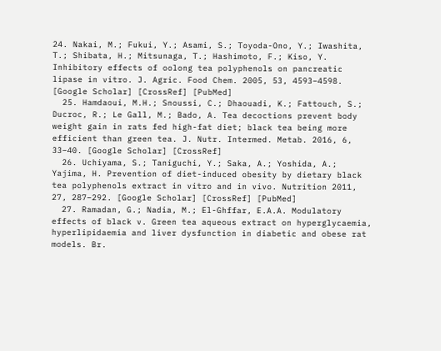24. Nakai, M.; Fukui, Y.; Asami, S.; Toyoda-Ono, Y.; Iwashita, T.; Shibata, H.; Mitsunaga, T.; Hashimoto, F.; Kiso, Y. Inhibitory effects of oolong tea polyphenols on pancreatic lipase in vitro. J. Agric. Food Chem. 2005, 53, 4593–4598. [Google Scholar] [CrossRef] [PubMed]
  25. Hamdaoui, M.H.; Snoussi, C.; Dhaouadi, K.; Fattouch, S.; Ducroc, R.; Le Gall, M.; Bado, A. Tea decoctions prevent body weight gain in rats fed high-fat diet; black tea being more efficient than green tea. J. Nutr. Intermed. Metab. 2016, 6, 33–40. [Google Scholar] [CrossRef]
  26. Uchiyama, S.; Taniguchi, Y.; Saka, A.; Yoshida, A.; Yajima, H. Prevention of diet-induced obesity by dietary black tea polyphenols extract in vitro and in vivo. Nutrition 2011, 27, 287–292. [Google Scholar] [CrossRef] [PubMed]
  27. Ramadan, G.; Nadia, M.; El-Ghffar, E.A.A. Modulatory effects of black v. Green tea aqueous extract on hyperglycaemia, hyperlipidaemia and liver dysfunction in diabetic and obese rat models. Br.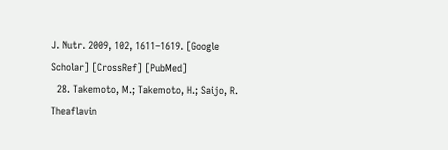J. Nutr. 2009, 102, 1611–1619. [Google Scholar] [CrossRef] [PubMed]
  28. Takemoto, M.; Takemoto, H.; Saijo, R. Theaflavin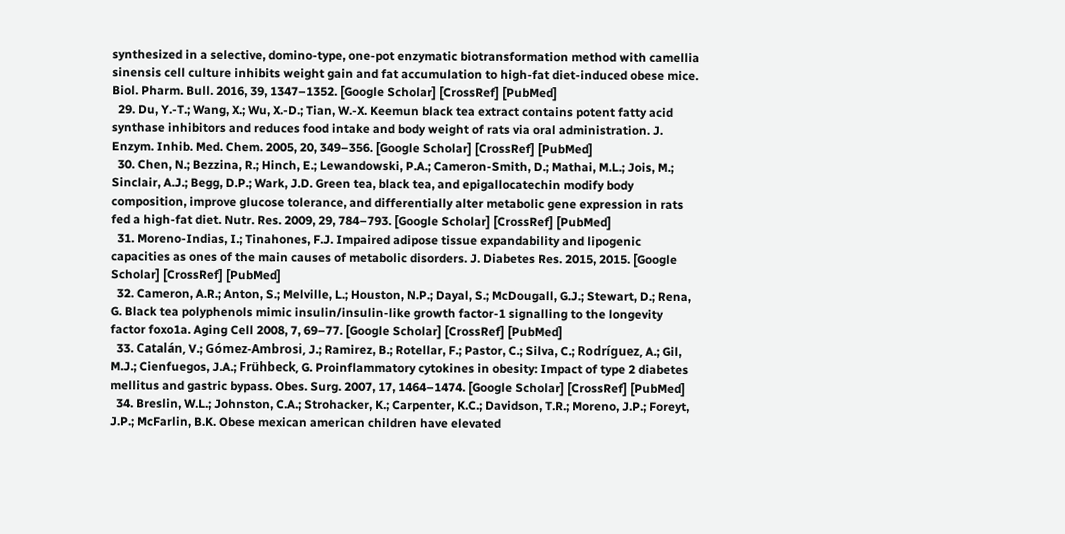synthesized in a selective, domino-type, one-pot enzymatic biotransformation method with camellia sinensis cell culture inhibits weight gain and fat accumulation to high-fat diet-induced obese mice. Biol. Pharm. Bull. 2016, 39, 1347–1352. [Google Scholar] [CrossRef] [PubMed]
  29. Du, Y.-T.; Wang, X.; Wu, X.-D.; Tian, W.-X. Keemun black tea extract contains potent fatty acid synthase inhibitors and reduces food intake and body weight of rats via oral administration. J. Enzym. Inhib. Med. Chem. 2005, 20, 349–356. [Google Scholar] [CrossRef] [PubMed]
  30. Chen, N.; Bezzina, R.; Hinch, E.; Lewandowski, P.A.; Cameron-Smith, D.; Mathai, M.L.; Jois, M.; Sinclair, A.J.; Begg, D.P.; Wark, J.D. Green tea, black tea, and epigallocatechin modify body composition, improve glucose tolerance, and differentially alter metabolic gene expression in rats fed a high-fat diet. Nutr. Res. 2009, 29, 784–793. [Google Scholar] [CrossRef] [PubMed]
  31. Moreno-Indias, I.; Tinahones, F.J. Impaired adipose tissue expandability and lipogenic capacities as ones of the main causes of metabolic disorders. J. Diabetes Res. 2015, 2015. [Google Scholar] [CrossRef] [PubMed]
  32. Cameron, A.R.; Anton, S.; Melville, L.; Houston, N.P.; Dayal, S.; McDougall, G.J.; Stewart, D.; Rena, G. Black tea polyphenols mimic insulin/insulin-like growth factor-1 signalling to the longevity factor foxo1a. Aging Cell 2008, 7, 69–77. [Google Scholar] [CrossRef] [PubMed]
  33. Catalán, V.; Gómez-Ambrosi, J.; Ramirez, B.; Rotellar, F.; Pastor, C.; Silva, C.; Rodríguez, A.; Gil, M.J.; Cienfuegos, J.A.; Frühbeck, G. Proinflammatory cytokines in obesity: Impact of type 2 diabetes mellitus and gastric bypass. Obes. Surg. 2007, 17, 1464–1474. [Google Scholar] [CrossRef] [PubMed]
  34. Breslin, W.L.; Johnston, C.A.; Strohacker, K.; Carpenter, K.C.; Davidson, T.R.; Moreno, J.P.; Foreyt, J.P.; McFarlin, B.K. Obese mexican american children have elevated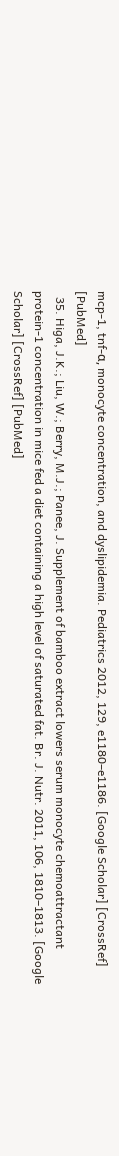mcp-1, tnf-α, monocyte concentration, and dyslipidemia. Pediatrics 2012, 129, e1180–e1186. [Google Scholar] [CrossRef] [PubMed]
  35. Higa, J.K.; Liu, W.; Berry, M.J.; Panee, J. Supplement of bamboo extract lowers serum monocyte chemoattractant protein-1 concentration in mice fed a diet containing a high level of saturated fat. Br. J. Nutr. 2011, 106, 1810–1813. [Google Scholar] [CrossRef] [PubMed]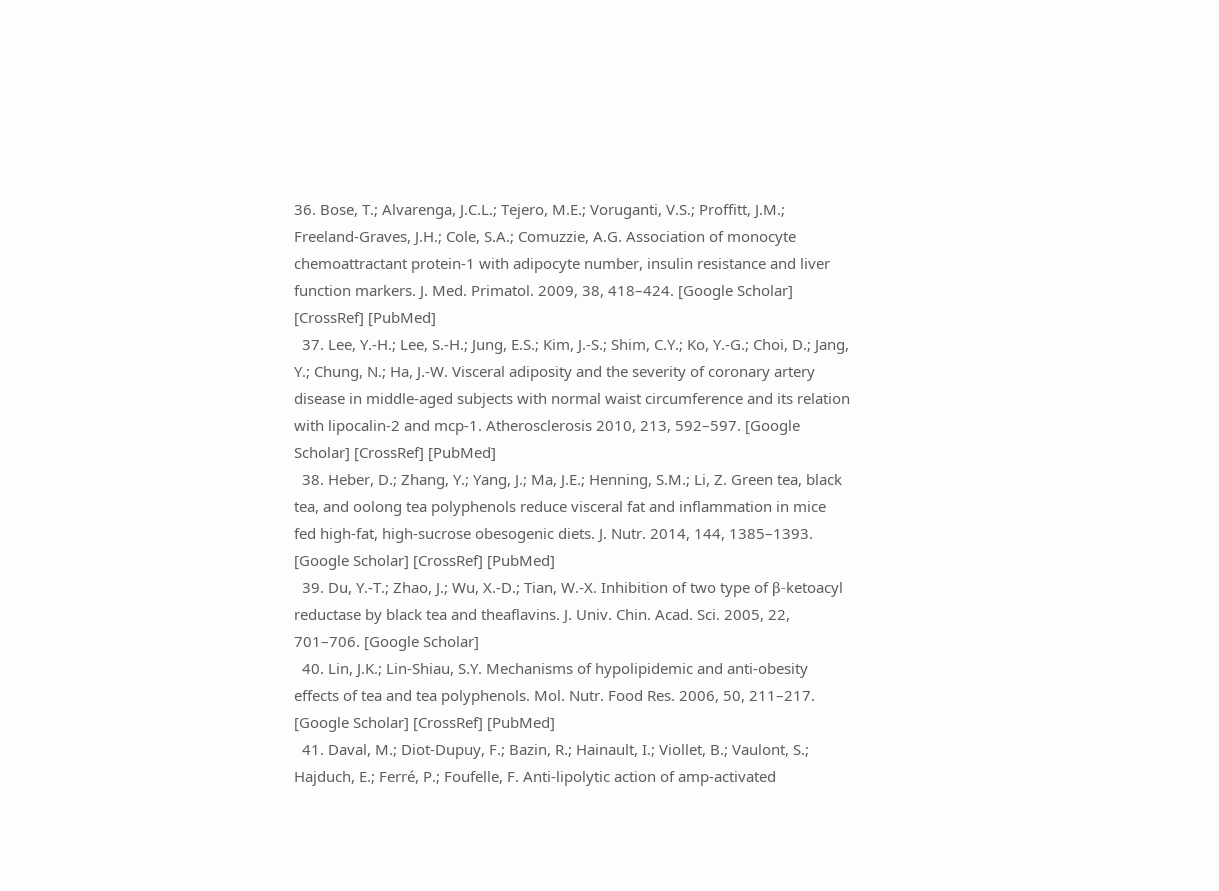36. Bose, T.; Alvarenga, J.C.L.; Tejero, M.E.; Voruganti, V.S.; Proffitt, J.M.; Freeland-Graves, J.H.; Cole, S.A.; Comuzzie, A.G. Association of monocyte chemoattractant protein-1 with adipocyte number, insulin resistance and liver function markers. J. Med. Primatol. 2009, 38, 418–424. [Google Scholar] [CrossRef] [PubMed]
  37. Lee, Y.-H.; Lee, S.-H.; Jung, E.S.; Kim, J.-S.; Shim, C.Y.; Ko, Y.-G.; Choi, D.; Jang, Y.; Chung, N.; Ha, J.-W. Visceral adiposity and the severity of coronary artery disease in middle-aged subjects with normal waist circumference and its relation with lipocalin-2 and mcp-1. Atherosclerosis 2010, 213, 592–597. [Google Scholar] [CrossRef] [PubMed]
  38. Heber, D.; Zhang, Y.; Yang, J.; Ma, J.E.; Henning, S.M.; Li, Z. Green tea, black tea, and oolong tea polyphenols reduce visceral fat and inflammation in mice fed high-fat, high-sucrose obesogenic diets. J. Nutr. 2014, 144, 1385–1393. [Google Scholar] [CrossRef] [PubMed]
  39. Du, Y.-T.; Zhao, J.; Wu, X.-D.; Tian, W.-X. Inhibition of two type of β-ketoacyl reductase by black tea and theaflavins. J. Univ. Chin. Acad. Sci. 2005, 22, 701–706. [Google Scholar]
  40. Lin, J.K.; Lin-Shiau, S.Y. Mechanisms of hypolipidemic and anti-obesity effects of tea and tea polyphenols. Mol. Nutr. Food Res. 2006, 50, 211–217. [Google Scholar] [CrossRef] [PubMed]
  41. Daval, M.; Diot-Dupuy, F.; Bazin, R.; Hainault, I.; Viollet, B.; Vaulont, S.; Hajduch, E.; Ferré, P.; Foufelle, F. Anti-lipolytic action of amp-activated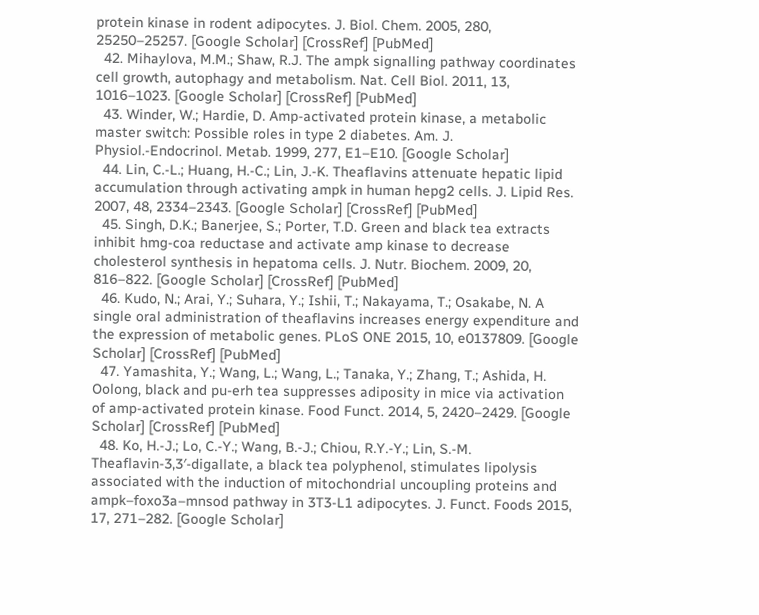protein kinase in rodent adipocytes. J. Biol. Chem. 2005, 280, 25250–25257. [Google Scholar] [CrossRef] [PubMed]
  42. Mihaylova, M.M.; Shaw, R.J. The ampk signalling pathway coordinates cell growth, autophagy and metabolism. Nat. Cell Biol. 2011, 13, 1016–1023. [Google Scholar] [CrossRef] [PubMed]
  43. Winder, W.; Hardie, D. Amp-activated protein kinase, a metabolic master switch: Possible roles in type 2 diabetes. Am. J. Physiol.-Endocrinol. Metab. 1999, 277, E1–E10. [Google Scholar]
  44. Lin, C.-L.; Huang, H.-C.; Lin, J.-K. Theaflavins attenuate hepatic lipid accumulation through activating ampk in human hepg2 cells. J. Lipid Res. 2007, 48, 2334–2343. [Google Scholar] [CrossRef] [PubMed]
  45. Singh, D.K.; Banerjee, S.; Porter, T.D. Green and black tea extracts inhibit hmg-coa reductase and activate amp kinase to decrease cholesterol synthesis in hepatoma cells. J. Nutr. Biochem. 2009, 20, 816–822. [Google Scholar] [CrossRef] [PubMed]
  46. Kudo, N.; Arai, Y.; Suhara, Y.; Ishii, T.; Nakayama, T.; Osakabe, N. A single oral administration of theaflavins increases energy expenditure and the expression of metabolic genes. PLoS ONE 2015, 10, e0137809. [Google Scholar] [CrossRef] [PubMed]
  47. Yamashita, Y.; Wang, L.; Wang, L.; Tanaka, Y.; Zhang, T.; Ashida, H. Oolong, black and pu-erh tea suppresses adiposity in mice via activation of amp-activated protein kinase. Food Funct. 2014, 5, 2420–2429. [Google Scholar] [CrossRef] [PubMed]
  48. Ko, H.-J.; Lo, C.-Y.; Wang, B.-J.; Chiou, R.Y.-Y.; Lin, S.-M. Theaflavin-3,3′-digallate, a black tea polyphenol, stimulates lipolysis associated with the induction of mitochondrial uncoupling proteins and ampk–foxo3a–mnsod pathway in 3T3-L1 adipocytes. J. Funct. Foods 2015, 17, 271–282. [Google Scholar]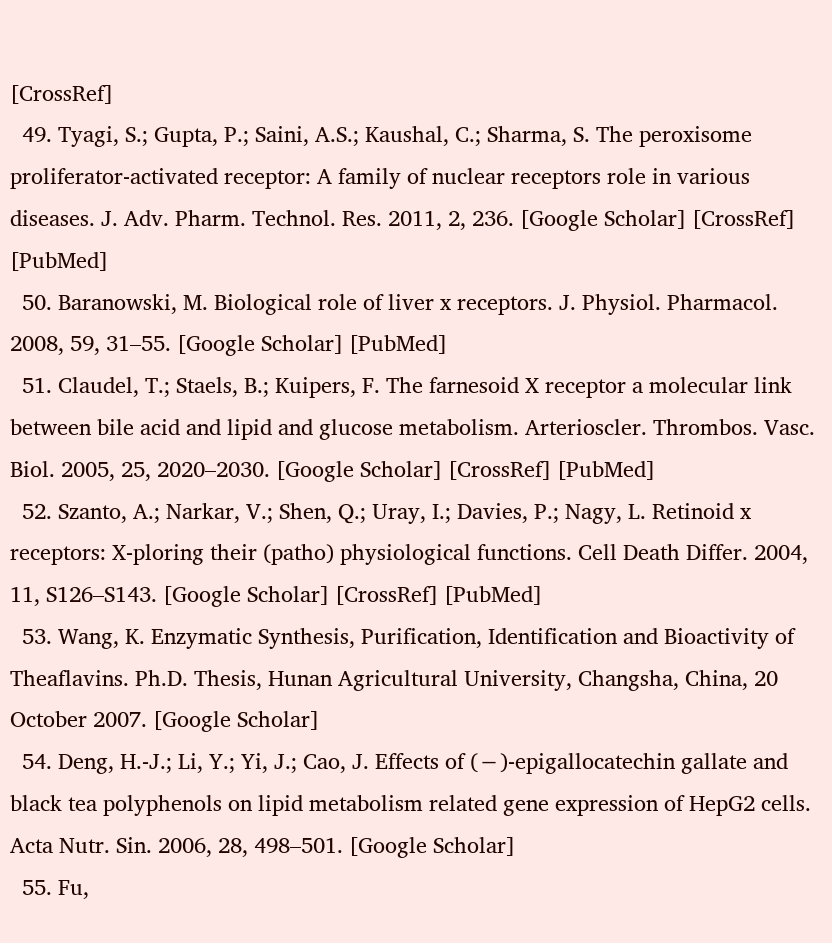[CrossRef]
  49. Tyagi, S.; Gupta, P.; Saini, A.S.; Kaushal, C.; Sharma, S. The peroxisome proliferator-activated receptor: A family of nuclear receptors role in various diseases. J. Adv. Pharm. Technol. Res. 2011, 2, 236. [Google Scholar] [CrossRef] [PubMed]
  50. Baranowski, M. Biological role of liver x receptors. J. Physiol. Pharmacol. 2008, 59, 31–55. [Google Scholar] [PubMed]
  51. Claudel, T.; Staels, B.; Kuipers, F. The farnesoid X receptor a molecular link between bile acid and lipid and glucose metabolism. Arterioscler. Thrombos. Vasc. Biol. 2005, 25, 2020–2030. [Google Scholar] [CrossRef] [PubMed]
  52. Szanto, A.; Narkar, V.; Shen, Q.; Uray, I.; Davies, P.; Nagy, L. Retinoid x receptors: X-ploring their (patho) physiological functions. Cell Death Differ. 2004, 11, S126–S143. [Google Scholar] [CrossRef] [PubMed]
  53. Wang, K. Enzymatic Synthesis, Purification, Identification and Bioactivity of Theaflavins. Ph.D. Thesis, Hunan Agricultural University, Changsha, China, 20 October 2007. [Google Scholar]
  54. Deng, H.-J.; Li, Y.; Yi, J.; Cao, J. Effects of (−)-epigallocatechin gallate and black tea polyphenols on lipid metabolism related gene expression of HepG2 cells. Acta Nutr. Sin. 2006, 28, 498–501. [Google Scholar]
  55. Fu,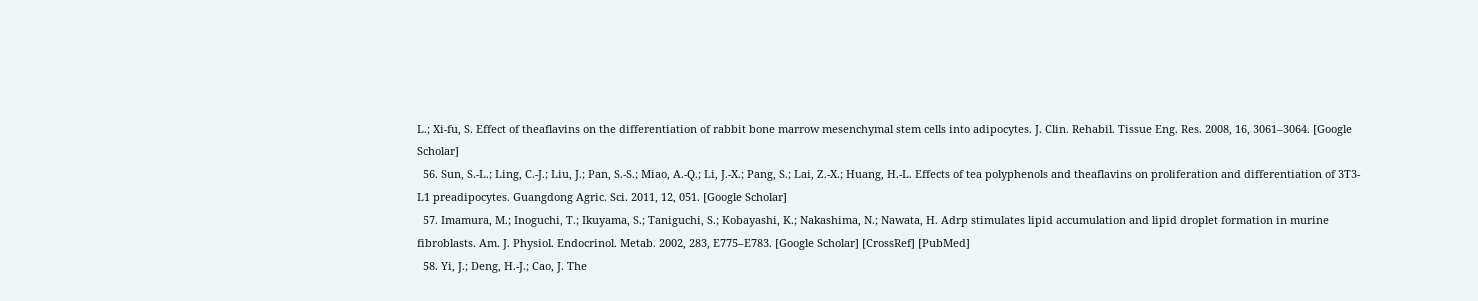L.; Xi-fu, S. Effect of theaflavins on the differentiation of rabbit bone marrow mesenchymal stem cells into adipocytes. J. Clin. Rehabil. Tissue Eng. Res. 2008, 16, 3061–3064. [Google Scholar]
  56. Sun, S.-L.; Ling, C.-J.; Liu, J.; Pan, S.-S.; Miao, A.-Q.; Li, J.-X.; Pang, S.; Lai, Z.-X.; Huang, H.-L. Effects of tea polyphenols and theaflavins on proliferation and differentiation of 3T3-L1 preadipocytes. Guangdong Agric. Sci. 2011, 12, 051. [Google Scholar]
  57. Imamura, M.; Inoguchi, T.; Ikuyama, S.; Taniguchi, S.; Kobayashi, K.; Nakashima, N.; Nawata, H. Adrp stimulates lipid accumulation and lipid droplet formation in murine fibroblasts. Am. J. Physiol. Endocrinol. Metab. 2002, 283, E775–E783. [Google Scholar] [CrossRef] [PubMed]
  58. Yi, J.; Deng, H.-J.; Cao, J. The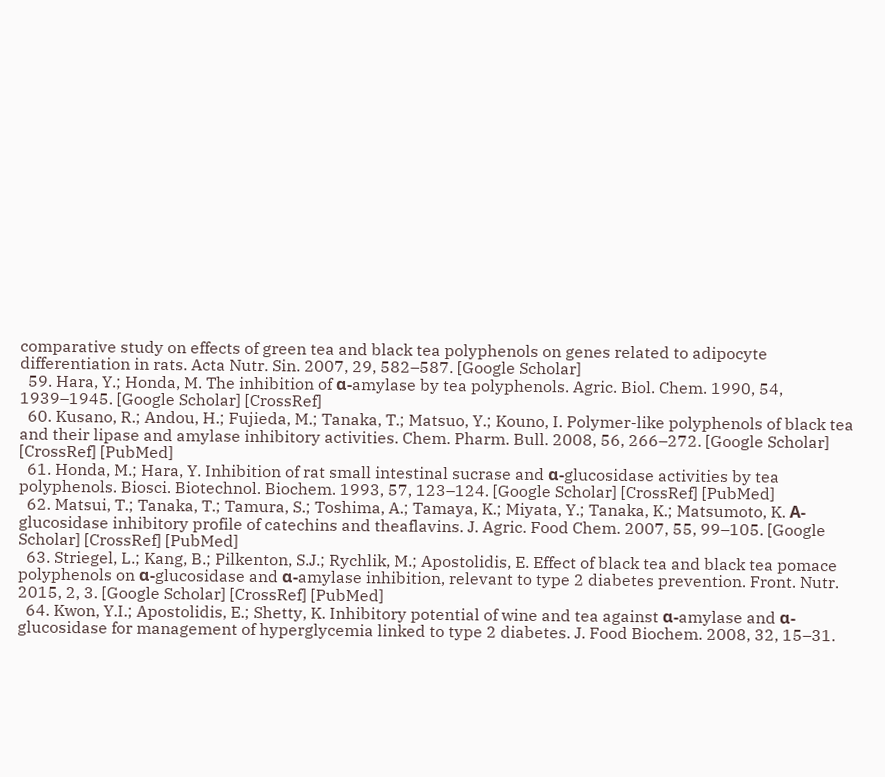comparative study on effects of green tea and black tea polyphenols on genes related to adipocyte differentiation in rats. Acta Nutr. Sin. 2007, 29, 582–587. [Google Scholar]
  59. Hara, Y.; Honda, M. The inhibition of α-amylase by tea polyphenols. Agric. Biol. Chem. 1990, 54, 1939–1945. [Google Scholar] [CrossRef]
  60. Kusano, R.; Andou, H.; Fujieda, M.; Tanaka, T.; Matsuo, Y.; Kouno, I. Polymer-like polyphenols of black tea and their lipase and amylase inhibitory activities. Chem. Pharm. Bull. 2008, 56, 266–272. [Google Scholar] [CrossRef] [PubMed]
  61. Honda, M.; Hara, Y. Inhibition of rat small intestinal sucrase and α-glucosidase activities by tea polyphenols. Biosci. Biotechnol. Biochem. 1993, 57, 123–124. [Google Scholar] [CrossRef] [PubMed]
  62. Matsui, T.; Tanaka, T.; Tamura, S.; Toshima, A.; Tamaya, K.; Miyata, Y.; Tanaka, K.; Matsumoto, K. Α-glucosidase inhibitory profile of catechins and theaflavins. J. Agric. Food Chem. 2007, 55, 99–105. [Google Scholar] [CrossRef] [PubMed]
  63. Striegel, L.; Kang, B.; Pilkenton, S.J.; Rychlik, M.; Apostolidis, E. Effect of black tea and black tea pomace polyphenols on α-glucosidase and α-amylase inhibition, relevant to type 2 diabetes prevention. Front. Nutr. 2015, 2, 3. [Google Scholar] [CrossRef] [PubMed]
  64. Kwon, Y.I.; Apostolidis, E.; Shetty, K. Inhibitory potential of wine and tea against α-amylase and α-glucosidase for management of hyperglycemia linked to type 2 diabetes. J. Food Biochem. 2008, 32, 15–31.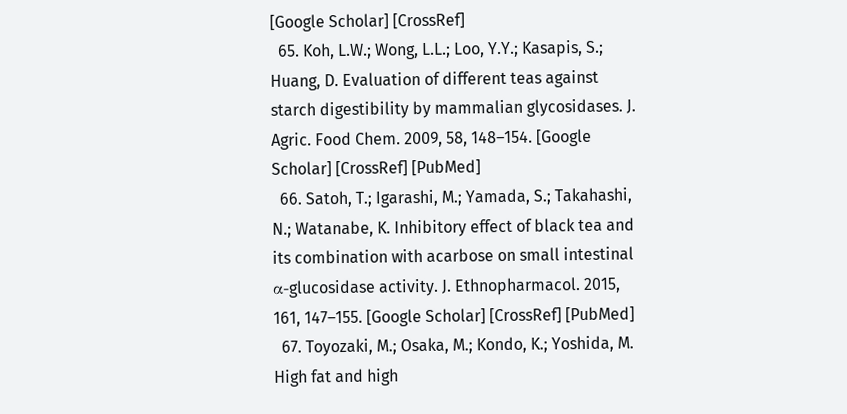[Google Scholar] [CrossRef]
  65. Koh, L.W.; Wong, L.L.; Loo, Y.Y.; Kasapis, S.; Huang, D. Evaluation of different teas against starch digestibility by mammalian glycosidases. J. Agric. Food Chem. 2009, 58, 148–154. [Google Scholar] [CrossRef] [PubMed]
  66. Satoh, T.; Igarashi, M.; Yamada, S.; Takahashi, N.; Watanabe, K. Inhibitory effect of black tea and its combination with acarbose on small intestinal α-glucosidase activity. J. Ethnopharmacol. 2015, 161, 147–155. [Google Scholar] [CrossRef] [PubMed]
  67. Toyozaki, M.; Osaka, M.; Kondo, K.; Yoshida, M. High fat and high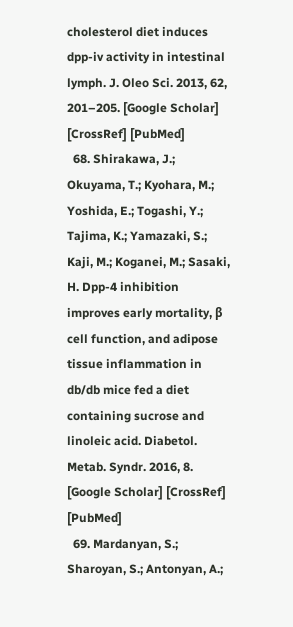cholesterol diet induces dpp-iv activity in intestinal lymph. J. Oleo Sci. 2013, 62, 201–205. [Google Scholar] [CrossRef] [PubMed]
  68. Shirakawa, J.; Okuyama, T.; Kyohara, M.; Yoshida, E.; Togashi, Y.; Tajima, K.; Yamazaki, S.; Kaji, M.; Koganei, M.; Sasaki, H. Dpp-4 inhibition improves early mortality, β cell function, and adipose tissue inflammation in db/db mice fed a diet containing sucrose and linoleic acid. Diabetol. Metab. Syndr. 2016, 8. [Google Scholar] [CrossRef] [PubMed]
  69. Mardanyan, S.; Sharoyan, S.; Antonyan, A.;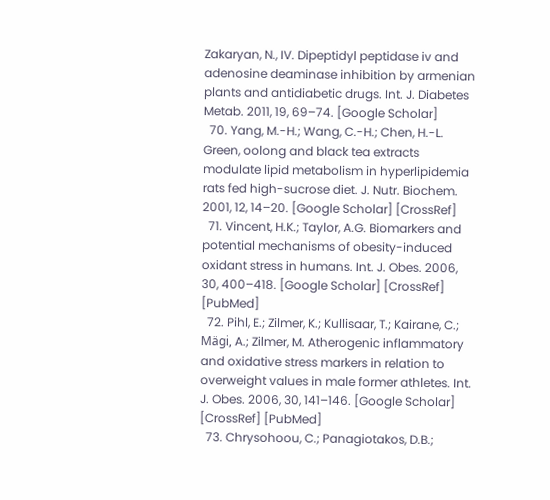Zakaryan, N., IV. Dipeptidyl peptidase iv and adenosine deaminase inhibition by armenian plants and antidiabetic drugs. Int. J. Diabetes Metab. 2011, 19, 69–74. [Google Scholar]
  70. Yang, M.-H.; Wang, C.-H.; Chen, H.-L. Green, oolong and black tea extracts modulate lipid metabolism in hyperlipidemia rats fed high-sucrose diet. J. Nutr. Biochem. 2001, 12, 14–20. [Google Scholar] [CrossRef]
  71. Vincent, H.K.; Taylor, A.G. Biomarkers and potential mechanisms of obesity-induced oxidant stress in humans. Int. J. Obes. 2006, 30, 400–418. [Google Scholar] [CrossRef] [PubMed]
  72. Pihl, E.; Zilmer, K.; Kullisaar, T.; Kairane, C.; Mägi, A.; Zilmer, M. Atherogenic inflammatory and oxidative stress markers in relation to overweight values in male former athletes. Int. J. Obes. 2006, 30, 141–146. [Google Scholar] [CrossRef] [PubMed]
  73. Chrysohoou, C.; Panagiotakos, D.B.;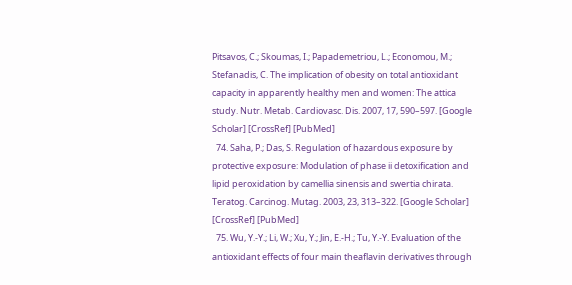Pitsavos, C.; Skoumas, I.; Papademetriou, L.; Economou, M.; Stefanadis, C. The implication of obesity on total antioxidant capacity in apparently healthy men and women: The attica study. Nutr. Metab. Cardiovasc. Dis. 2007, 17, 590–597. [Google Scholar] [CrossRef] [PubMed]
  74. Saha, P.; Das, S. Regulation of hazardous exposure by protective exposure: Modulation of phase ii detoxification and lipid peroxidation by camellia sinensis and swertia chirata. Teratog. Carcinog. Mutag. 2003, 23, 313–322. [Google Scholar] [CrossRef] [PubMed]
  75. Wu, Y.-Y.; Li, W.; Xu, Y.; Jin, E.-H.; Tu, Y.-Y. Evaluation of the antioxidant effects of four main theaflavin derivatives through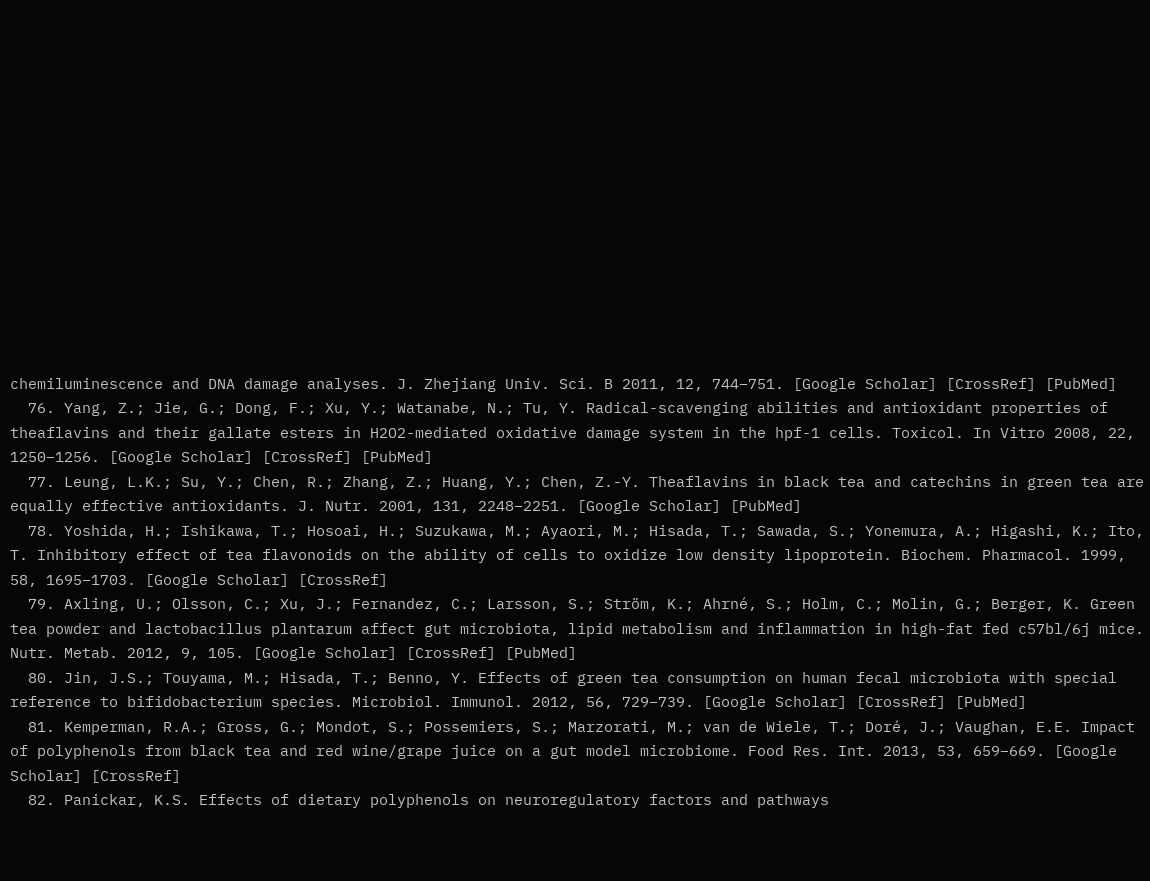chemiluminescence and DNA damage analyses. J. Zhejiang Univ. Sci. B 2011, 12, 744–751. [Google Scholar] [CrossRef] [PubMed]
  76. Yang, Z.; Jie, G.; Dong, F.; Xu, Y.; Watanabe, N.; Tu, Y. Radical-scavenging abilities and antioxidant properties of theaflavins and their gallate esters in H2O2-mediated oxidative damage system in the hpf-1 cells. Toxicol. In Vitro 2008, 22, 1250–1256. [Google Scholar] [CrossRef] [PubMed]
  77. Leung, L.K.; Su, Y.; Chen, R.; Zhang, Z.; Huang, Y.; Chen, Z.-Y. Theaflavins in black tea and catechins in green tea are equally effective antioxidants. J. Nutr. 2001, 131, 2248–2251. [Google Scholar] [PubMed]
  78. Yoshida, H.; Ishikawa, T.; Hosoai, H.; Suzukawa, M.; Ayaori, M.; Hisada, T.; Sawada, S.; Yonemura, A.; Higashi, K.; Ito, T. Inhibitory effect of tea flavonoids on the ability of cells to oxidize low density lipoprotein. Biochem. Pharmacol. 1999, 58, 1695–1703. [Google Scholar] [CrossRef]
  79. Axling, U.; Olsson, C.; Xu, J.; Fernandez, C.; Larsson, S.; Ström, K.; Ahrné, S.; Holm, C.; Molin, G.; Berger, K. Green tea powder and lactobacillus plantarum affect gut microbiota, lipid metabolism and inflammation in high-fat fed c57bl/6j mice. Nutr. Metab. 2012, 9, 105. [Google Scholar] [CrossRef] [PubMed]
  80. Jin, J.S.; Touyama, M.; Hisada, T.; Benno, Y. Effects of green tea consumption on human fecal microbiota with special reference to bifidobacterium species. Microbiol. Immunol. 2012, 56, 729–739. [Google Scholar] [CrossRef] [PubMed]
  81. Kemperman, R.A.; Gross, G.; Mondot, S.; Possemiers, S.; Marzorati, M.; van de Wiele, T.; Doré, J.; Vaughan, E.E. Impact of polyphenols from black tea and red wine/grape juice on a gut model microbiome. Food Res. Int. 2013, 53, 659–669. [Google Scholar] [CrossRef]
  82. Panickar, K.S. Effects of dietary polyphenols on neuroregulatory factors and pathways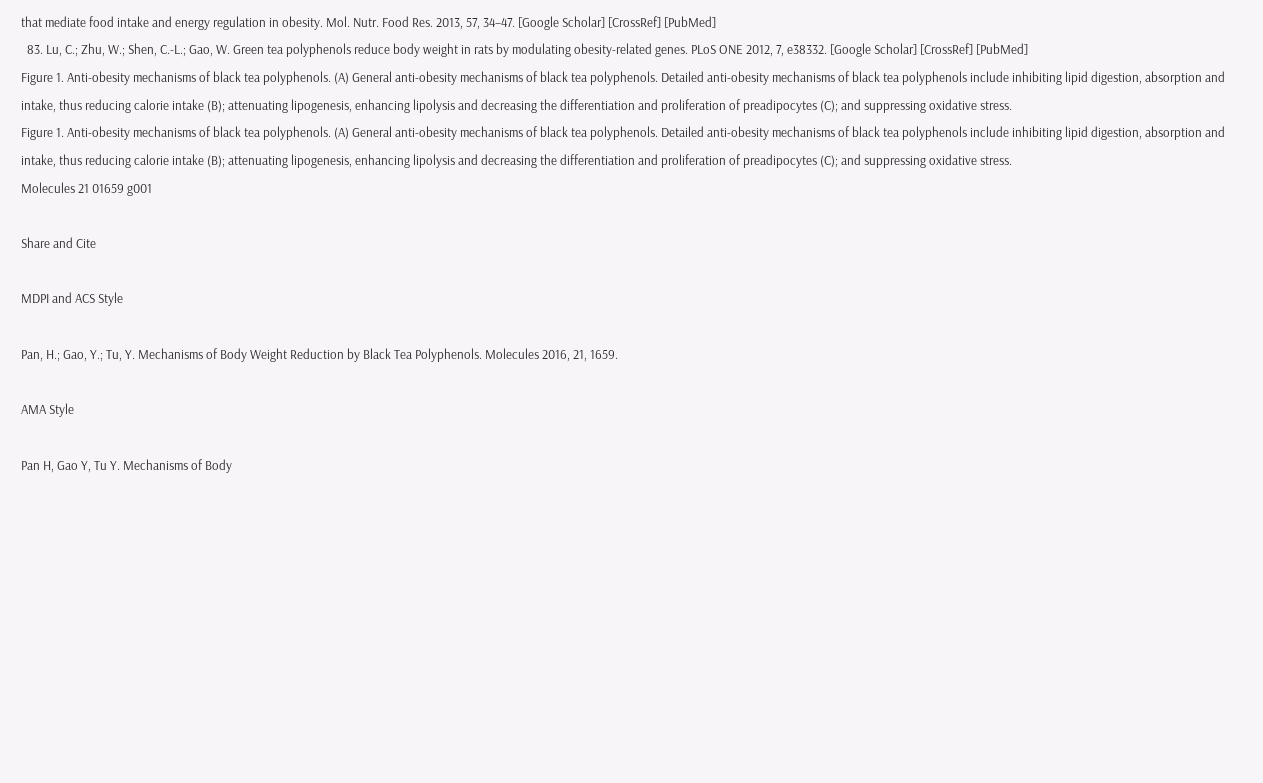that mediate food intake and energy regulation in obesity. Mol. Nutr. Food Res. 2013, 57, 34–47. [Google Scholar] [CrossRef] [PubMed]
  83. Lu, C.; Zhu, W.; Shen, C.-L.; Gao, W. Green tea polyphenols reduce body weight in rats by modulating obesity-related genes. PLoS ONE 2012, 7, e38332. [Google Scholar] [CrossRef] [PubMed]
Figure 1. Anti-obesity mechanisms of black tea polyphenols. (A) General anti-obesity mechanisms of black tea polyphenols. Detailed anti-obesity mechanisms of black tea polyphenols include inhibiting lipid digestion, absorption and intake, thus reducing calorie intake (B); attenuating lipogenesis, enhancing lipolysis and decreasing the differentiation and proliferation of preadipocytes (C); and suppressing oxidative stress.
Figure 1. Anti-obesity mechanisms of black tea polyphenols. (A) General anti-obesity mechanisms of black tea polyphenols. Detailed anti-obesity mechanisms of black tea polyphenols include inhibiting lipid digestion, absorption and intake, thus reducing calorie intake (B); attenuating lipogenesis, enhancing lipolysis and decreasing the differentiation and proliferation of preadipocytes (C); and suppressing oxidative stress.
Molecules 21 01659 g001

Share and Cite

MDPI and ACS Style

Pan, H.; Gao, Y.; Tu, Y. Mechanisms of Body Weight Reduction by Black Tea Polyphenols. Molecules 2016, 21, 1659.

AMA Style

Pan H, Gao Y, Tu Y. Mechanisms of Body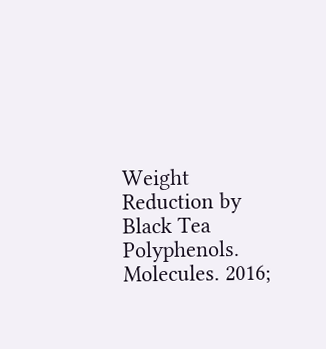Weight Reduction by Black Tea Polyphenols. Molecules. 2016;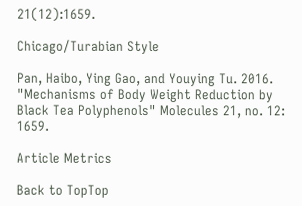21(12):1659.

Chicago/Turabian Style

Pan, Haibo, Ying Gao, and Youying Tu. 2016. "Mechanisms of Body Weight Reduction by Black Tea Polyphenols" Molecules 21, no. 12: 1659.

Article Metrics

Back to TopTop